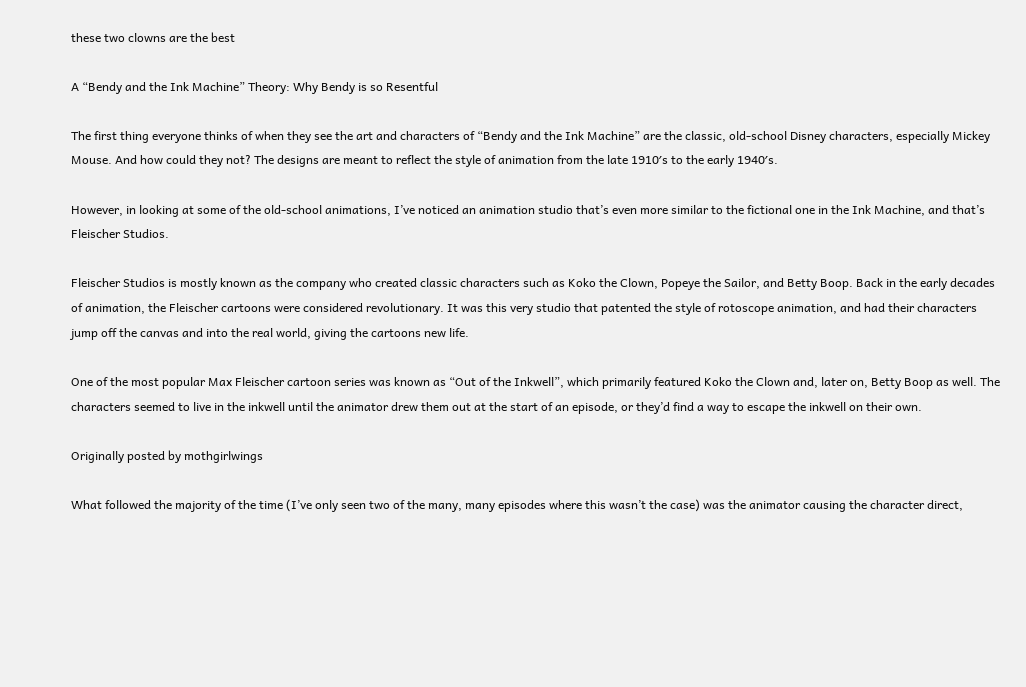these two clowns are the best

A “Bendy and the Ink Machine” Theory: Why Bendy is so Resentful

The first thing everyone thinks of when they see the art and characters of “Bendy and the Ink Machine” are the classic, old-school Disney characters, especially Mickey Mouse. And how could they not? The designs are meant to reflect the style of animation from the late 1910′s to the early 1940′s.

However, in looking at some of the old-school animations, I’ve noticed an animation studio that’s even more similar to the fictional one in the Ink Machine, and that’s Fleischer Studios.

Fleischer Studios is mostly known as the company who created classic characters such as Koko the Clown, Popeye the Sailor, and Betty Boop. Back in the early decades of animation, the Fleischer cartoons were considered revolutionary. It was this very studio that patented the style of rotoscope animation, and had their characters jump off the canvas and into the real world, giving the cartoons new life.

One of the most popular Max Fleischer cartoon series was known as “Out of the Inkwell”, which primarily featured Koko the Clown and, later on, Betty Boop as well. The characters seemed to live in the inkwell until the animator drew them out at the start of an episode, or they’d find a way to escape the inkwell on their own.

Originally posted by mothgirlwings

What followed the majority of the time (I’ve only seen two of the many, many episodes where this wasn’t the case) was the animator causing the character direct,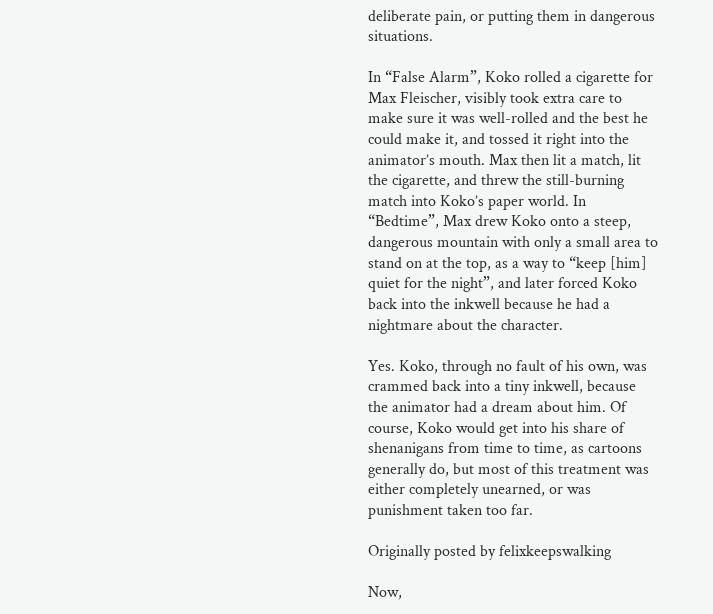deliberate pain, or putting them in dangerous situations.

In “False Alarm”, Koko rolled a cigarette for Max Fleischer, visibly took extra care to make sure it was well-rolled and the best he could make it, and tossed it right into the animator’s mouth. Max then lit a match, lit the cigarette, and threw the still-burning match into Koko’s paper world. In “Bedtime”, Max drew Koko onto a steep, dangerous mountain with only a small area to stand on at the top, as a way to “keep [him] quiet for the night”, and later forced Koko back into the inkwell because he had a nightmare about the character.

Yes. Koko, through no fault of his own, was crammed back into a tiny inkwell, because the animator had a dream about him. Of course, Koko would get into his share of shenanigans from time to time, as cartoons generally do, but most of this treatment was either completely unearned, or was punishment taken too far.

Originally posted by felixkeepswalking

Now,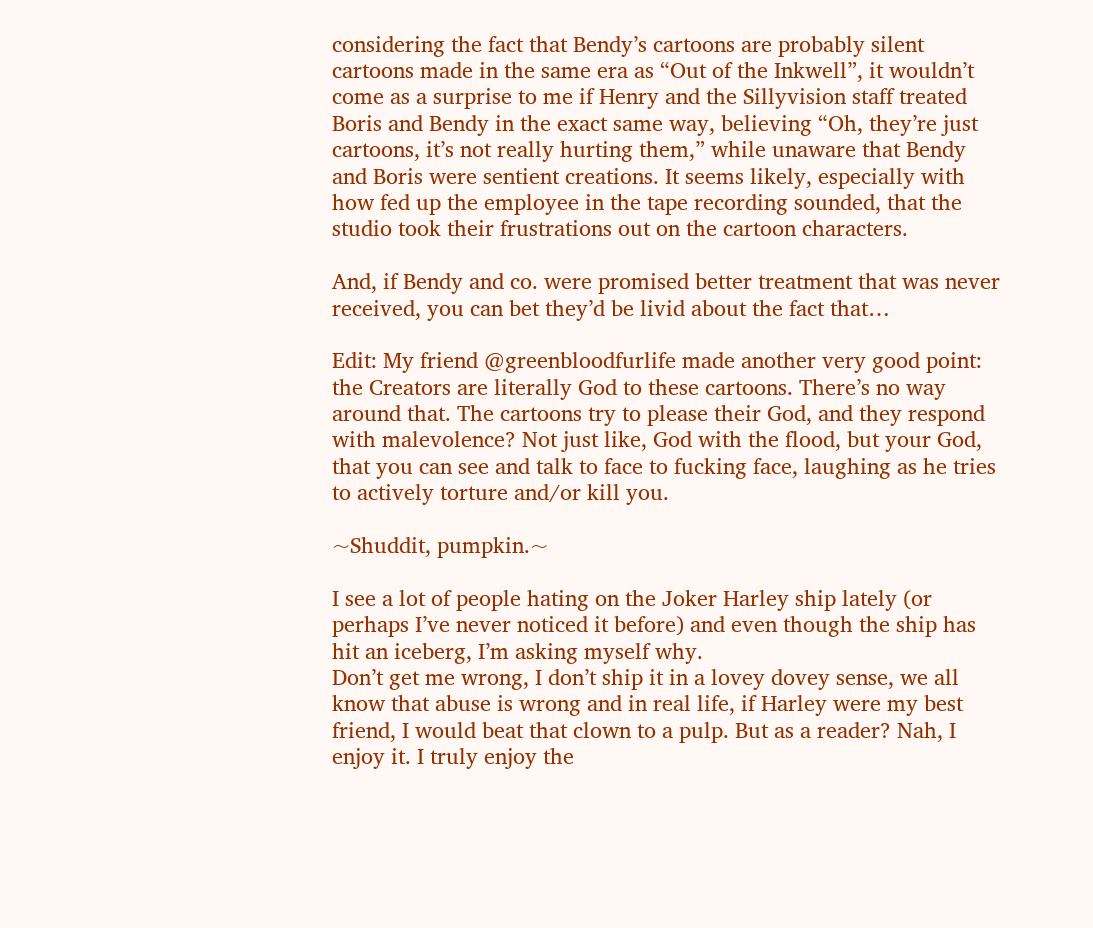considering the fact that Bendy’s cartoons are probably silent cartoons made in the same era as “Out of the Inkwell”, it wouldn’t come as a surprise to me if Henry and the Sillyvision staff treated Boris and Bendy in the exact same way, believing “Oh, they’re just cartoons, it’s not really hurting them,” while unaware that Bendy and Boris were sentient creations. It seems likely, especially with how fed up the employee in the tape recording sounded, that the studio took their frustrations out on the cartoon characters.

And, if Bendy and co. were promised better treatment that was never received, you can bet they’d be livid about the fact that…

Edit: My friend @greenbloodfurlife made another very good point: the Creators are literally God to these cartoons. There’s no way around that. The cartoons try to please their God, and they respond with malevolence? Not just like, God with the flood, but your God, that you can see and talk to face to fucking face, laughing as he tries to actively torture and/or kill you.

~Shuddit, pumpkin.~

I see a lot of people hating on the Joker Harley ship lately (or perhaps I’ve never noticed it before) and even though the ship has hit an iceberg, I’m asking myself why.
Don’t get me wrong, I don’t ship it in a lovey dovey sense, we all know that abuse is wrong and in real life, if Harley were my best friend, I would beat that clown to a pulp. But as a reader? Nah, I enjoy it. I truly enjoy the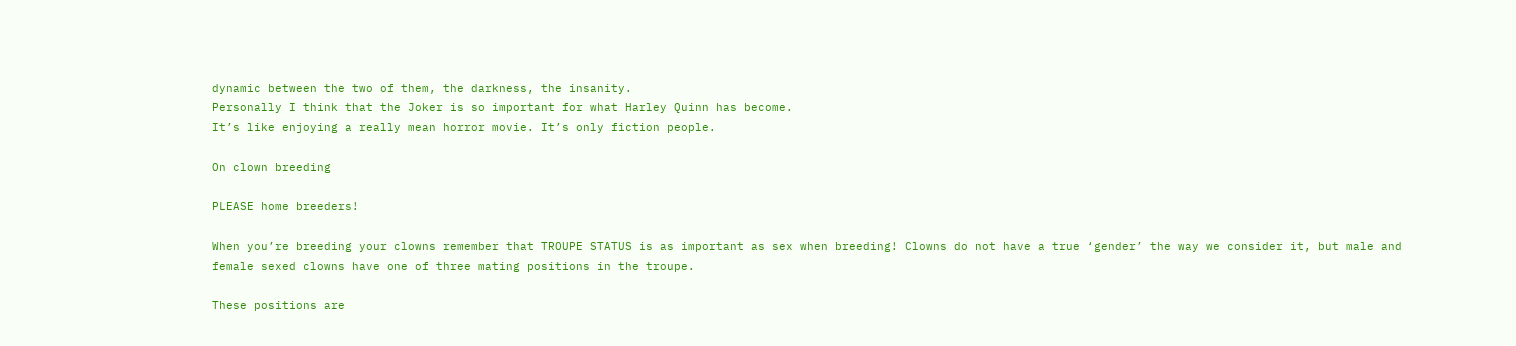dynamic between the two of them, the darkness, the insanity.
Personally I think that the Joker is so important for what Harley Quinn has become.
It’s like enjoying a really mean horror movie. It’s only fiction people.

On clown breeding

PLEASE home breeders!

When you’re breeding your clowns remember that TROUPE STATUS is as important as sex when breeding! Clowns do not have a true ‘gender’ the way we consider it, but male and female sexed clowns have one of three mating positions in the troupe.

These positions are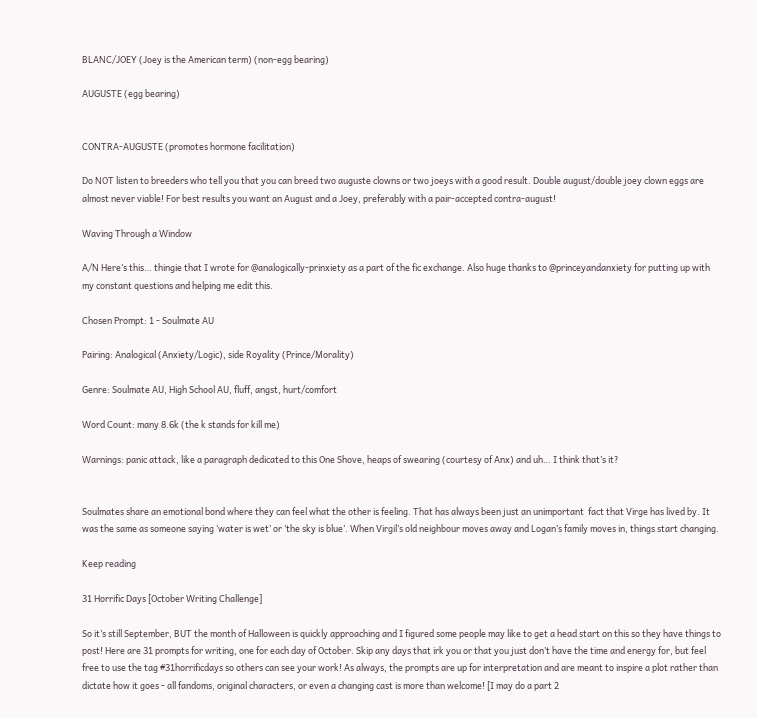BLANC/JOEY (Joey is the American term) (non-egg bearing)

AUGUSTE (egg bearing)


CONTRA-AUGUSTE (promotes hormone facilitation)

Do NOT listen to breeders who tell you that you can breed two auguste clowns or two joeys with a good result. Double august/double joey clown eggs are almost never viable! For best results you want an August and a Joey, preferably with a pair-accepted contra-august!

Waving Through a Window

A/N Here’s this… thingie that I wrote for @analogically-prinxiety as a part of the fic exchange. Also huge thanks to @princeyandanxiety for putting up with my constant questions and helping me edit this.

Chosen Prompt: 1 - Soulmate AU

Pairing: Analogical (Anxiety/Logic), side Royality (Prince/Morality)

Genre: Soulmate AU, High School AU, fluff, angst, hurt/comfort

Word Count: many 8.6k (the k stands for kill me)

Warnings: panic attack, like a paragraph dedicated to this One Shove, heaps of swearing (courtesy of Anx) and uh… I think that’s it?


Soulmates share an emotional bond where they can feel what the other is feeling. That has always been just an unimportant  fact that Virge has lived by. It was the same as someone saying ‘water is wet’ or ‘the sky is blue’. When Virgil’s old neighbour moves away and Logan’s family moves in, things start changing.

Keep reading

31 Horrific Days [October Writing Challenge]

So it’s still September, BUT the month of Halloween is quickly approaching and I figured some people may like to get a head start on this so they have things to post! Here are 31 prompts for writing, one for each day of October. Skip any days that irk you or that you just don’t have the time and energy for, but feel free to use the tag #31horrificdays so others can see your work! As always, the prompts are up for interpretation and are meant to inspire a plot rather than dictate how it goes - all fandoms, original characters, or even a changing cast is more than welcome! [I may do a part 2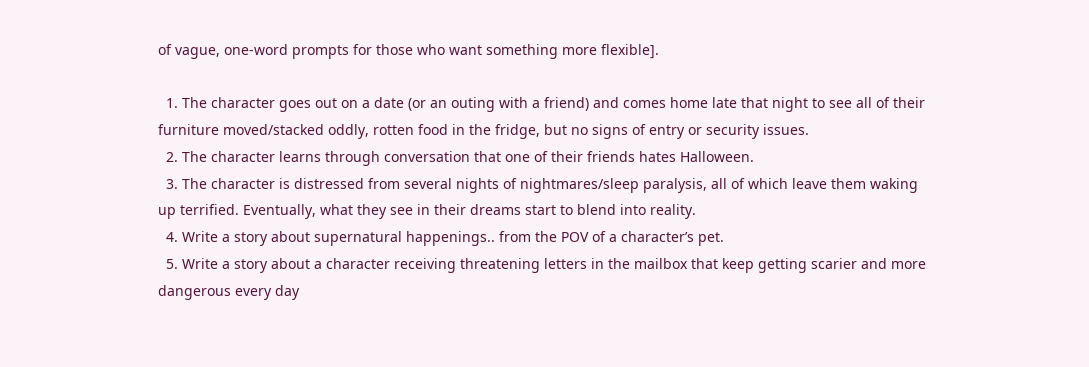of vague, one-word prompts for those who want something more flexible].

  1. The character goes out on a date (or an outing with a friend) and comes home late that night to see all of their furniture moved/stacked oddly, rotten food in the fridge, but no signs of entry or security issues.
  2. The character learns through conversation that one of their friends hates Halloween.
  3. The character is distressed from several nights of nightmares/sleep paralysis, all of which leave them waking up terrified. Eventually, what they see in their dreams start to blend into reality.
  4. Write a story about supernatural happenings.. from the POV of a character’s pet.
  5. Write a story about a character receiving threatening letters in the mailbox that keep getting scarier and more dangerous every day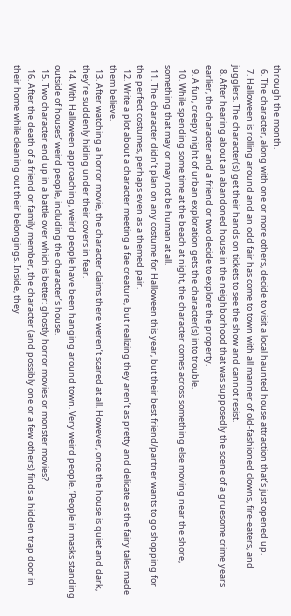through the month.
  6. The character, along with one or more others, decide to visit a local haunted house attraction that’s just opened up.
  7. Halloween is rolling around and an odd fair has come to town with all manner of old-fashioned clowns, fire-eaters, and jugglers. The character(s) get their hands on tickets to see the show and cannot resist.
  8. After hearing about an abandoned house in the neighborhood that was supposedly the scene of a gruesome crime years earlier, the character and a friend or two decide to explore the property.
  9. A fun, creepy night of urban exploration gets the character(s) into trouble.
  10. While spending some time at the beach at night, the character comes across something else moving near the shore, something that may or may not be human at all.
  11. The character didn’t plan on any costume for Halloween this year, but their best friend/partner wants to go shopping for the perfect costumes, perhaps even as a themed pair.
  12. Write a plot about a character meeting a fae creature, but realizing they aren’t as pretty and delicate as the fairy tales made them believe.
  13. After watching a horror movie, the character claims there weren’t scared at all. However, once the house is quiet and dark, they’re suddenly hiding under their covers in fear.
  14. With Halloween approaching, weird people have been hanging around town. Very weird people. ‘People in masks standing outside of houses’ weird people, including the character’s house.
  15. Two character end up in a battle over which is better: ghostly horror movies or monster movies?
  16. After the death of a friend or family member, the character (and possibly one or a few others) finds a hidden trap door in their home while cleaning out their belongings. Inside, they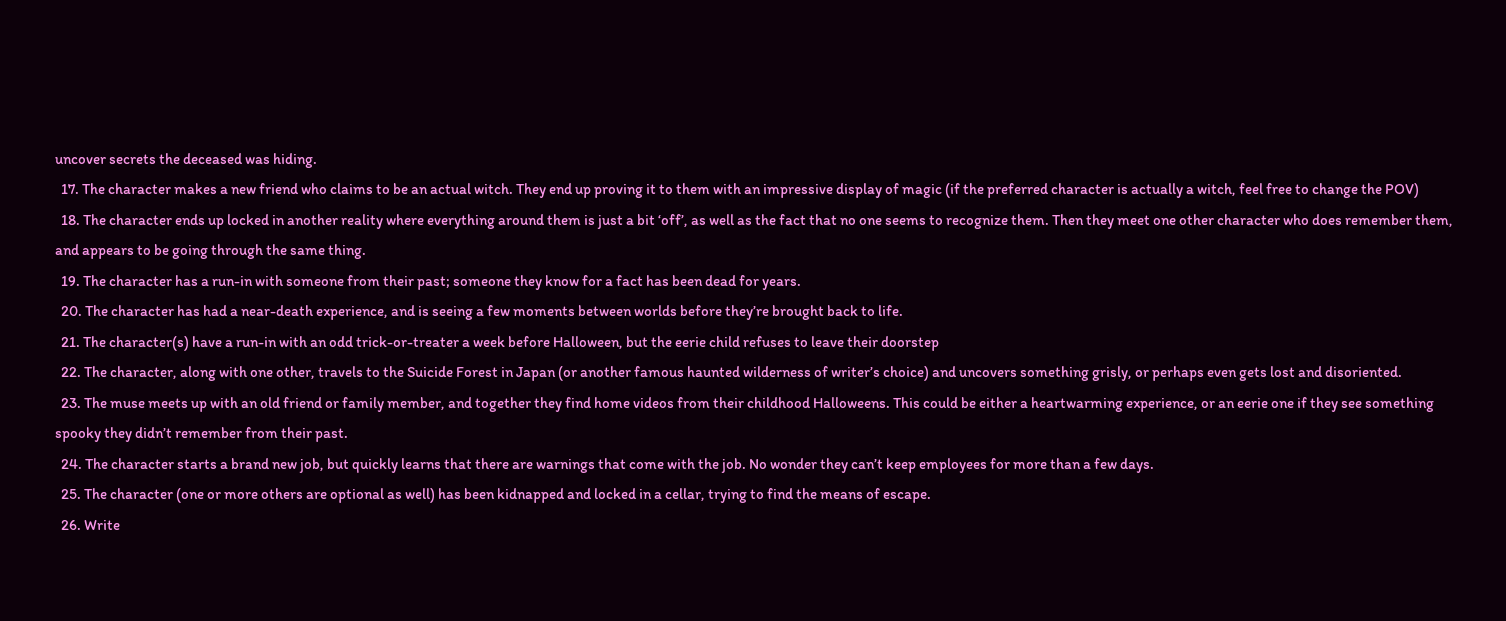uncover secrets the deceased was hiding.
  17. The character makes a new friend who claims to be an actual witch. They end up proving it to them with an impressive display of magic (if the preferred character is actually a witch, feel free to change the POV)
  18. The character ends up locked in another reality where everything around them is just a bit ‘off’, as well as the fact that no one seems to recognize them. Then they meet one other character who does remember them, and appears to be going through the same thing.
  19. The character has a run-in with someone from their past; someone they know for a fact has been dead for years.
  20. The character has had a near-death experience, and is seeing a few moments between worlds before they’re brought back to life.
  21. The character(s) have a run-in with an odd trick-or-treater a week before Halloween, but the eerie child refuses to leave their doorstep
  22. The character, along with one other, travels to the Suicide Forest in Japan (or another famous haunted wilderness of writer’s choice) and uncovers something grisly, or perhaps even gets lost and disoriented.
  23. The muse meets up with an old friend or family member, and together they find home videos from their childhood Halloweens. This could be either a heartwarming experience, or an eerie one if they see something spooky they didn’t remember from their past.
  24. The character starts a brand new job, but quickly learns that there are warnings that come with the job. No wonder they can’t keep employees for more than a few days.
  25. The character (one or more others are optional as well) has been kidnapped and locked in a cellar, trying to find the means of escape.
  26. Write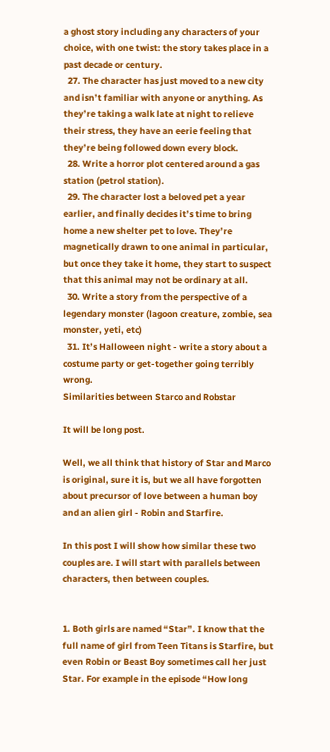a ghost story including any characters of your choice, with one twist: the story takes place in a past decade or century.
  27. The character has just moved to a new city and isn’t familiar with anyone or anything. As they’re taking a walk late at night to relieve their stress, they have an eerie feeling that they’re being followed down every block.
  28. Write a horror plot centered around a gas station (petrol station).
  29. The character lost a beloved pet a year earlier, and finally decides it’s time to bring home a new shelter pet to love. They’re magnetically drawn to one animal in particular, but once they take it home, they start to suspect that this animal may not be ordinary at all.
  30. Write a story from the perspective of a legendary monster (lagoon creature, zombie, sea monster, yeti, etc)
  31. It’s Halloween night - write a story about a costume party or get-together going terribly wrong.
Similarities between Starco and Robstar

It will be long post.

Well, we all think that history of Star and Marco is original, sure it is, but we all have forgotten about precursor of love between a human boy and an alien girl - Robin and Starfire.

In this post I will show how similar these two couples are. I will start with parallels between characters, then between couples.


1. Both girls are named “Star”. I know that the full name of girl from Teen Titans is Starfire, but even Robin or Beast Boy sometimes call her just Star. For example in the episode “How long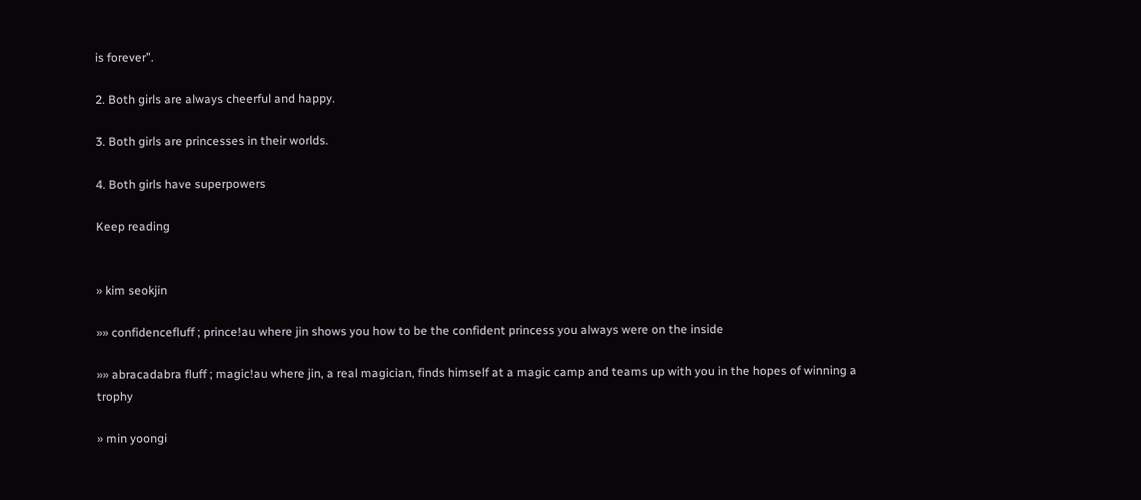is forever”.

2. Both girls are always cheerful and happy.

3. Both girls are princesses in their worlds.

4. Both girls have superpowers

Keep reading


» kim seokjin

»» confidencefluff ; prince!au where jin shows you how to be the confident princess you always were on the inside

»» abracadabra fluff ; magic!au where jin, a real magician, finds himself at a magic camp and teams up with you in the hopes of winning a trophy

» min yoongi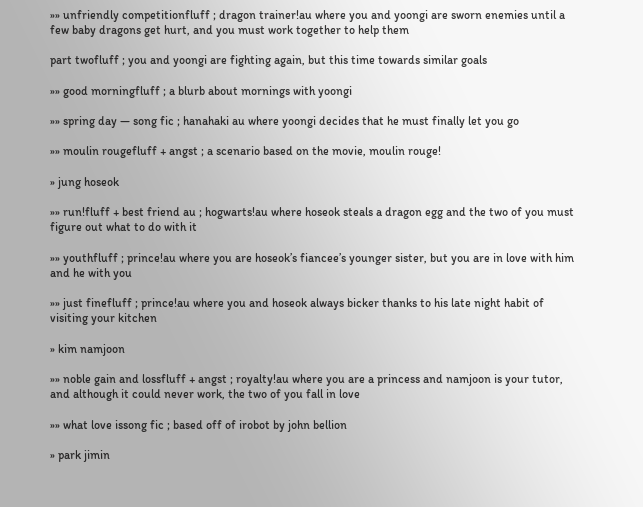»» unfriendly competitionfluff ; dragon trainer!au where you and yoongi are sworn enemies until a few baby dragons get hurt, and you must work together to help them

part twofluff ; you and yoongi are fighting again, but this time towards similar goals

»» good morningfluff ; a blurb about mornings with yoongi

»» spring day — song fic ; hanahaki au where yoongi decides that he must finally let you go

»» moulin rougefluff + angst ; a scenario based on the movie, moulin rouge!

» jung hoseok

»» run!fluff + best friend au ; hogwarts!au where hoseok steals a dragon egg and the two of you must figure out what to do with it

»» youthfluff ; prince!au where you are hoseok’s fiancee’s younger sister, but you are in love with him and he with you

»» just finefluff ; prince!au where you and hoseok always bicker thanks to his late night habit of visiting your kitchen

» kim namjoon

»» noble gain and lossfluff + angst ; royalty!au where you are a princess and namjoon is your tutor, and although it could never work, the two of you fall in love

»» what love issong fic ; based off of irobot by john bellion

» park jimin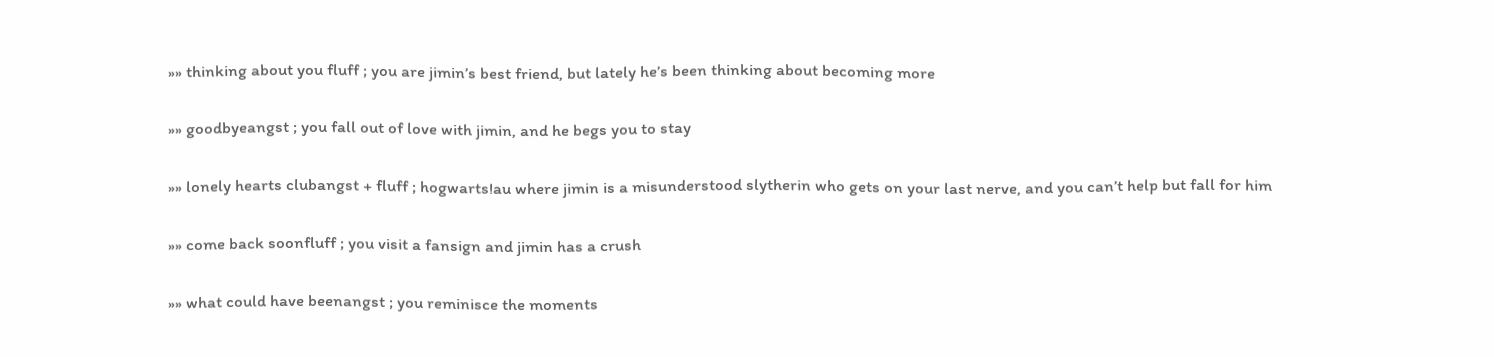»» thinking about you fluff ; you are jimin’s best friend, but lately he’s been thinking about becoming more

»» goodbyeangst ; you fall out of love with jimin, and he begs you to stay

»» lonely hearts clubangst + fluff ; hogwarts!au where jimin is a misunderstood slytherin who gets on your last nerve, and you can’t help but fall for him

»» come back soonfluff ; you visit a fansign and jimin has a crush

»» what could have beenangst ; you reminisce the moments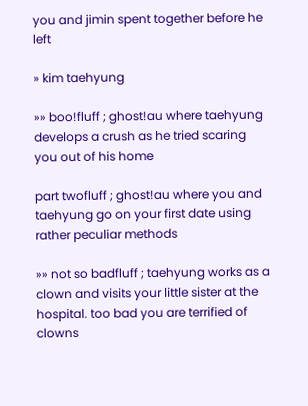you and jimin spent together before he left

» kim taehyung

»» boo!fluff ; ghost!au where taehyung develops a crush as he tried scaring you out of his home

part twofluff ; ghost!au where you and taehyung go on your first date using rather peculiar methods

»» not so badfluff ; taehyung works as a clown and visits your little sister at the hospital. too bad you are terrified of clowns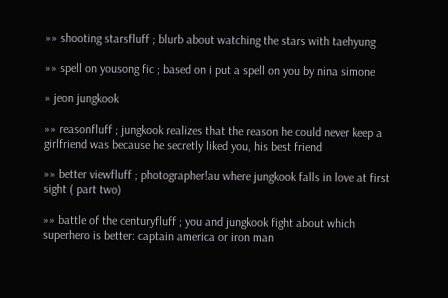»» shooting starsfluff ; blurb about watching the stars with taehyung

»» spell on yousong fic ; based on i put a spell on you by nina simone

» jeon jungkook

»» reasonfluff ; jungkook realizes that the reason he could never keep a girlfriend was because he secretly liked you, his best friend

»» better viewfluff ; photographer!au where jungkook falls in love at first sight ( part two)

»» battle of the centuryfluff ; you and jungkook fight about which superhero is better: captain america or iron man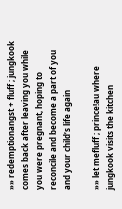»» redemptionangst + fluff ; jungkook comes back after leaving you while you were pregnant, hoping to reconcile and become a part of you and your child’s life again

»» let mefluff ; prince!au where jungkook visits the kitchen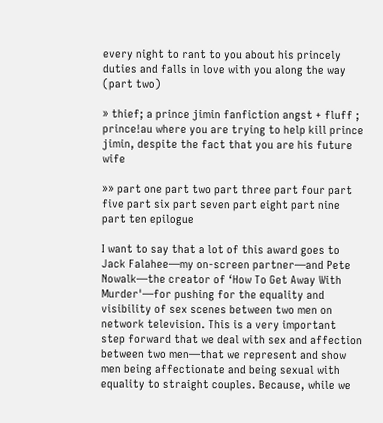every night to rant to you about his princely duties and falls in love with you along the way (part two)

» thief; a prince jimin fanfiction angst + fluff ; prince!au where you are trying to help kill prince jimin, despite the fact that you are his future wife

»» part one part two part three part four part five part six part seven part eight part nine part ten epilogue

I want to say that a lot of this award goes to Jack Falahee—my on-screen partner—and Pete Nowalk—the creator of ‘How To Get Away With Murder'—for pushing for the equality and visibility of sex scenes between two men on network television. This is a very important step forward that we deal with sex and affection between two men—that we represent and show men being affectionate and being sexual with equality to straight couples. Because, while we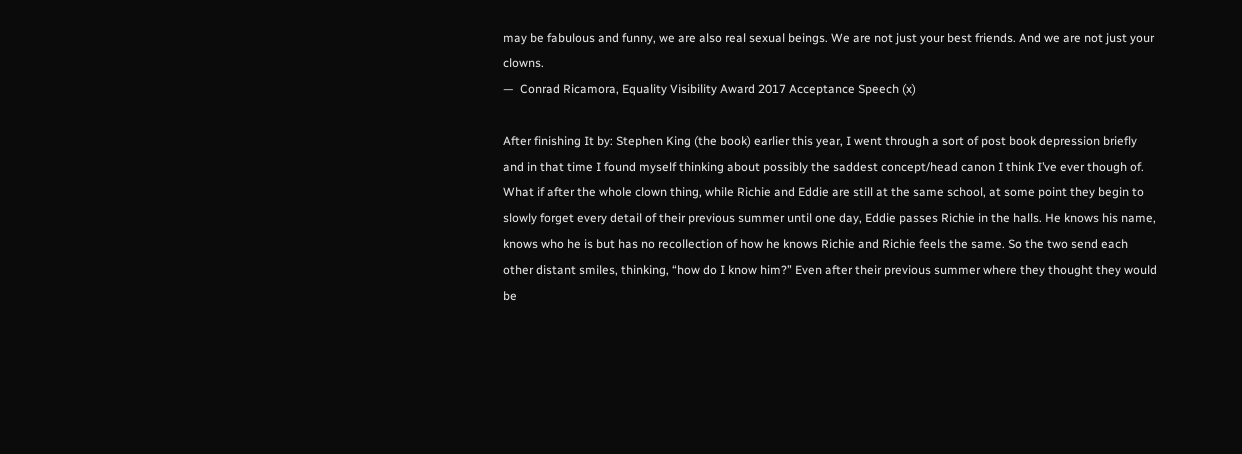may be fabulous and funny, we are also real sexual beings. We are not just your best friends. And we are not just your clowns.
—  Conrad Ricamora, Equality Visibility Award 2017 Acceptance Speech (x)

After finishing It by: Stephen King (the book) earlier this year, I went through a sort of post book depression briefly and in that time I found myself thinking about possibly the saddest concept/head canon I think I’ve ever though of.
What if after the whole clown thing, while Richie and Eddie are still at the same school, at some point they begin to slowly forget every detail of their previous summer until one day, Eddie passes Richie in the halls. He knows his name, knows who he is but has no recollection of how he knows Richie and Richie feels the same. So the two send each other distant smiles, thinking, “how do I know him?” Even after their previous summer where they thought they would be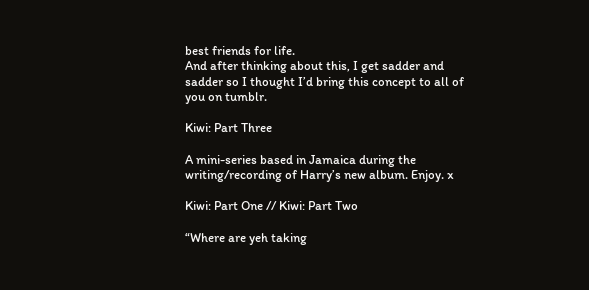best friends for life.
And after thinking about this, I get sadder and sadder so I thought I’d bring this concept to all of you on tumblr.

Kiwi: Part Three

A mini-series based in Jamaica during the writing/recording of Harry’s new album. Enjoy. x

Kiwi: Part One // Kiwi: Part Two

“Where are yeh taking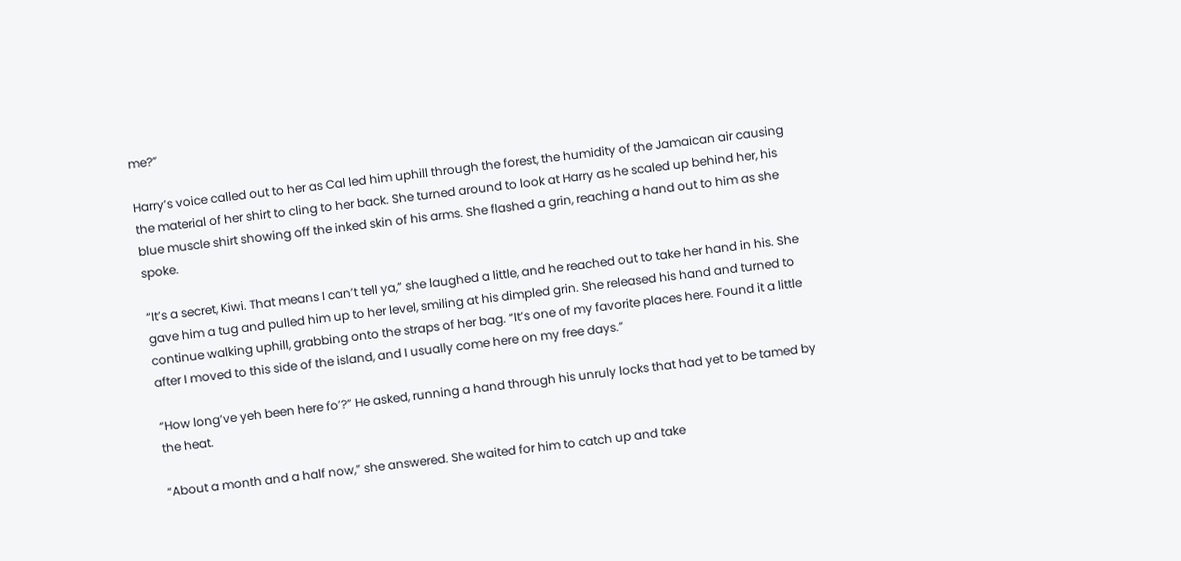me?”

Harry’s voice called out to her as Cal led him uphill through the forest, the humidity of the Jamaican air causing the material of her shirt to cling to her back. She turned around to look at Harry as he scaled up behind her, his blue muscle shirt showing off the inked skin of his arms. She flashed a grin, reaching a hand out to him as she spoke.

“It’s a secret, Kiwi. That means I can’t tell ya,” she laughed a little, and he reached out to take her hand in his. She gave him a tug and pulled him up to her level, smiling at his dimpled grin. She released his hand and turned to continue walking uphill, grabbing onto the straps of her bag. “It’s one of my favorite places here. Found it a little after I moved to this side of the island, and I usually come here on my free days.”

“How long’ve yeh been here fo’?” He asked, running a hand through his unruly locks that had yet to be tamed by the heat.

“About a month and a half now,” she answered. She waited for him to catch up and take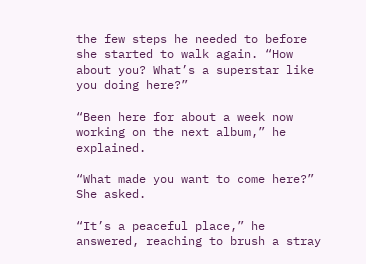the few steps he needed to before she started to walk again. “How about you? What’s a superstar like you doing here?”

“Been here for about a week now working on the next album,” he explained.

“What made you want to come here?” She asked.

“It’s a peaceful place,” he answered, reaching to brush a stray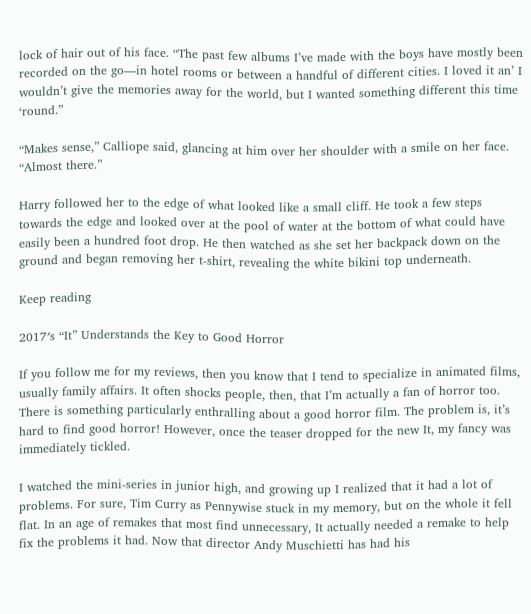lock of hair out of his face. “The past few albums I’ve made with the boys have mostly been recorded on the go—in hotel rooms or between a handful of different cities. I loved it an’ I wouldn’t give the memories away for the world, but I wanted something different this time ‘round.”

“Makes sense,” Calliope said, glancing at him over her shoulder with a smile on her face. “Almost there.”

Harry followed her to the edge of what looked like a small cliff. He took a few steps towards the edge and looked over at the pool of water at the bottom of what could have easily been a hundred foot drop. He then watched as she set her backpack down on the ground and began removing her t-shirt, revealing the white bikini top underneath.

Keep reading

2017′s “It” Understands the Key to Good Horror

If you follow me for my reviews, then you know that I tend to specialize in animated films, usually family affairs. It often shocks people, then, that I’m actually a fan of horror too. There is something particularly enthralling about a good horror film. The problem is, it’s hard to find good horror! However, once the teaser dropped for the new It, my fancy was immediately tickled.

I watched the mini-series in junior high, and growing up I realized that it had a lot of problems. For sure, Tim Curry as Pennywise stuck in my memory, but on the whole it fell flat. In an age of remakes that most find unnecessary, It actually needed a remake to help fix the problems it had. Now that director Andy Muschietti has had his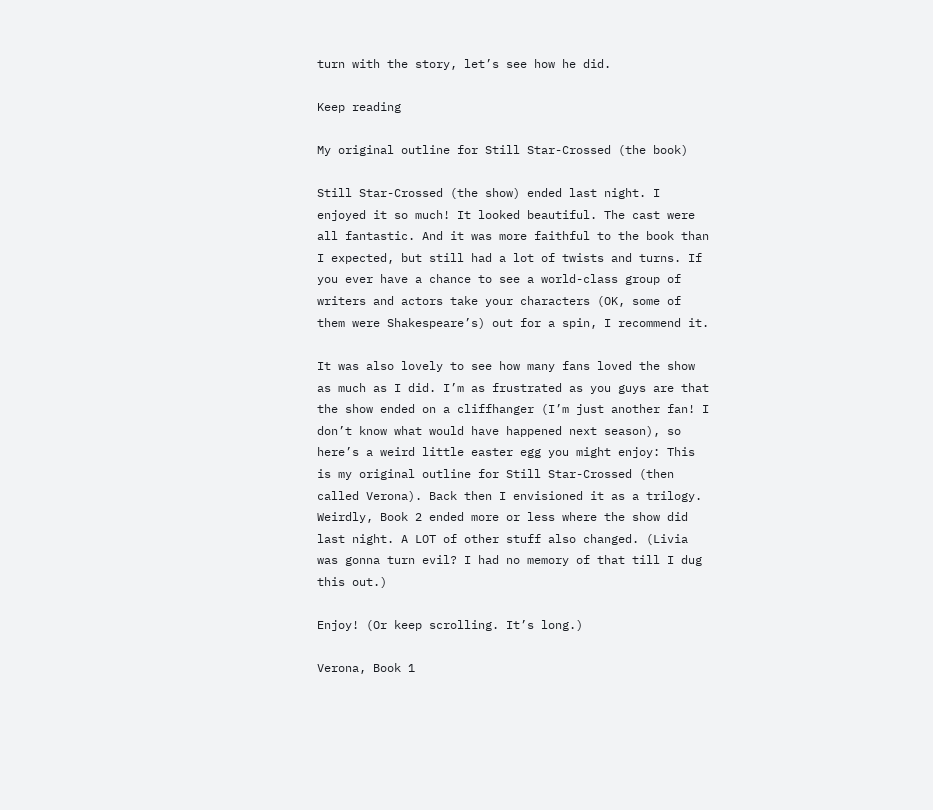turn with the story, let’s see how he did.

Keep reading

My original outline for Still Star-Crossed (the book)

Still Star-Crossed (the show) ended last night. I enjoyed it so much! It looked beautiful. The cast were all fantastic. And it was more faithful to the book than I expected, but still had a lot of twists and turns. If you ever have a chance to see a world-class group of writers and actors take your characters (OK, some of them were Shakespeare’s) out for a spin, I recommend it.

It was also lovely to see how many fans loved the show as much as I did. I’m as frustrated as you guys are that the show ended on a cliffhanger (I’m just another fan! I don’t know what would have happened next season), so here’s a weird little easter egg you might enjoy: This is my original outline for Still Star-Crossed (then called Verona). Back then I envisioned it as a trilogy. Weirdly, Book 2 ended more or less where the show did last night. A LOT of other stuff also changed. (Livia was gonna turn evil? I had no memory of that till I dug this out.)

Enjoy! (Or keep scrolling. It’s long.)

Verona, Book 1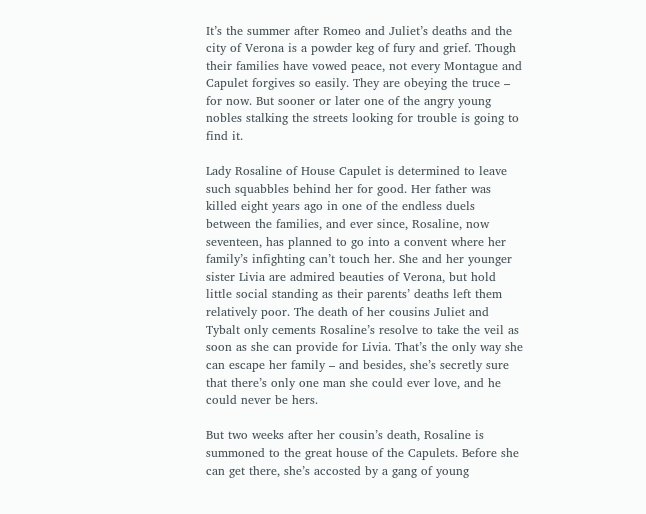It’s the summer after Romeo and Juliet’s deaths and the city of Verona is a powder keg of fury and grief. Though their families have vowed peace, not every Montague and Capulet forgives so easily. They are obeying the truce – for now. But sooner or later one of the angry young nobles stalking the streets looking for trouble is going to find it.

Lady Rosaline of House Capulet is determined to leave such squabbles behind her for good. Her father was killed eight years ago in one of the endless duels between the families, and ever since, Rosaline, now seventeen, has planned to go into a convent where her family’s infighting can’t touch her. She and her younger sister Livia are admired beauties of Verona, but hold little social standing as their parents’ deaths left them relatively poor. The death of her cousins Juliet and Tybalt only cements Rosaline’s resolve to take the veil as soon as she can provide for Livia. That’s the only way she can escape her family – and besides, she’s secretly sure that there’s only one man she could ever love, and he could never be hers.

But two weeks after her cousin’s death, Rosaline is summoned to the great house of the Capulets. Before she can get there, she’s accosted by a gang of young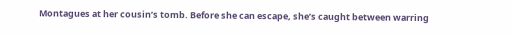Montagues at her cousin’s tomb. Before she can escape, she’s caught between warring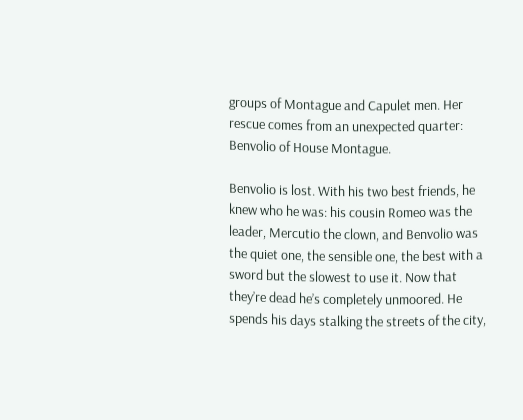groups of Montague and Capulet men. Her rescue comes from an unexpected quarter: Benvolio of House Montague.

Benvolio is lost. With his two best friends, he knew who he was: his cousin Romeo was the leader, Mercutio the clown, and Benvolio was the quiet one, the sensible one, the best with a sword but the slowest to use it. Now that they’re dead he’s completely unmoored. He spends his days stalking the streets of the city,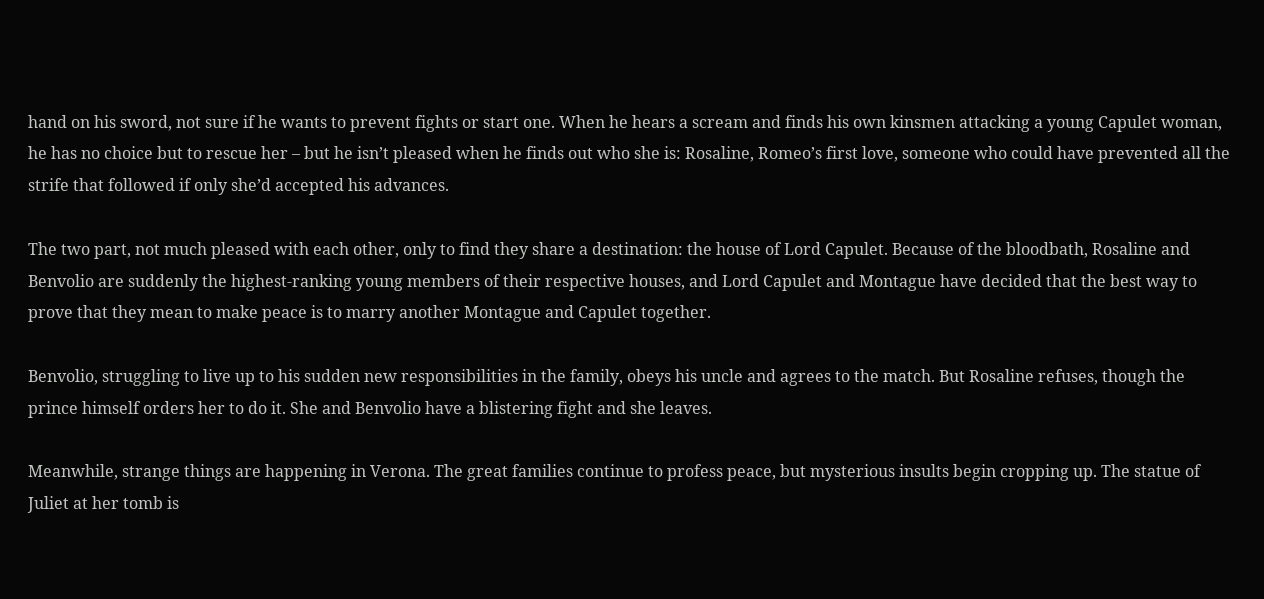hand on his sword, not sure if he wants to prevent fights or start one. When he hears a scream and finds his own kinsmen attacking a young Capulet woman, he has no choice but to rescue her – but he isn’t pleased when he finds out who she is: Rosaline, Romeo’s first love, someone who could have prevented all the strife that followed if only she’d accepted his advances.

The two part, not much pleased with each other, only to find they share a destination: the house of Lord Capulet. Because of the bloodbath, Rosaline and Benvolio are suddenly the highest-ranking young members of their respective houses, and Lord Capulet and Montague have decided that the best way to prove that they mean to make peace is to marry another Montague and Capulet together.

Benvolio, struggling to live up to his sudden new responsibilities in the family, obeys his uncle and agrees to the match. But Rosaline refuses, though the prince himself orders her to do it. She and Benvolio have a blistering fight and she leaves.

Meanwhile, strange things are happening in Verona. The great families continue to profess peace, but mysterious insults begin cropping up. The statue of Juliet at her tomb is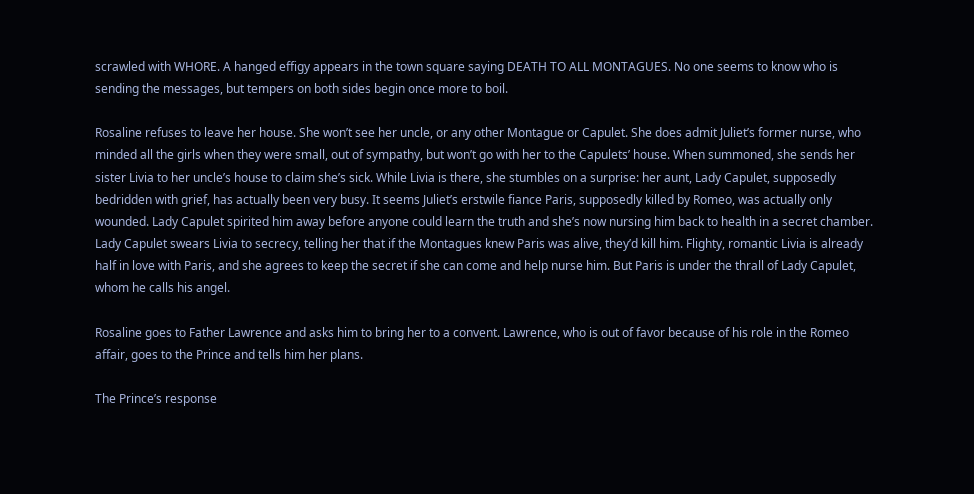scrawled with WHORE. A hanged effigy appears in the town square saying DEATH TO ALL MONTAGUES. No one seems to know who is sending the messages, but tempers on both sides begin once more to boil.

Rosaline refuses to leave her house. She won’t see her uncle, or any other Montague or Capulet. She does admit Juliet’s former nurse, who minded all the girls when they were small, out of sympathy, but won’t go with her to the Capulets’ house. When summoned, she sends her sister Livia to her uncle’s house to claim she’s sick. While Livia is there, she stumbles on a surprise: her aunt, Lady Capulet, supposedly bedridden with grief, has actually been very busy. It seems Juliet’s erstwile fiance Paris, supposedly killed by Romeo, was actually only wounded. Lady Capulet spirited him away before anyone could learn the truth and she’s now nursing him back to health in a secret chamber. Lady Capulet swears Livia to secrecy, telling her that if the Montagues knew Paris was alive, they’d kill him. Flighty, romantic Livia is already half in love with Paris, and she agrees to keep the secret if she can come and help nurse him. But Paris is under the thrall of Lady Capulet, whom he calls his angel.

Rosaline goes to Father Lawrence and asks him to bring her to a convent. Lawrence, who is out of favor because of his role in the Romeo affair, goes to the Prince and tells him her plans.

The Prince’s response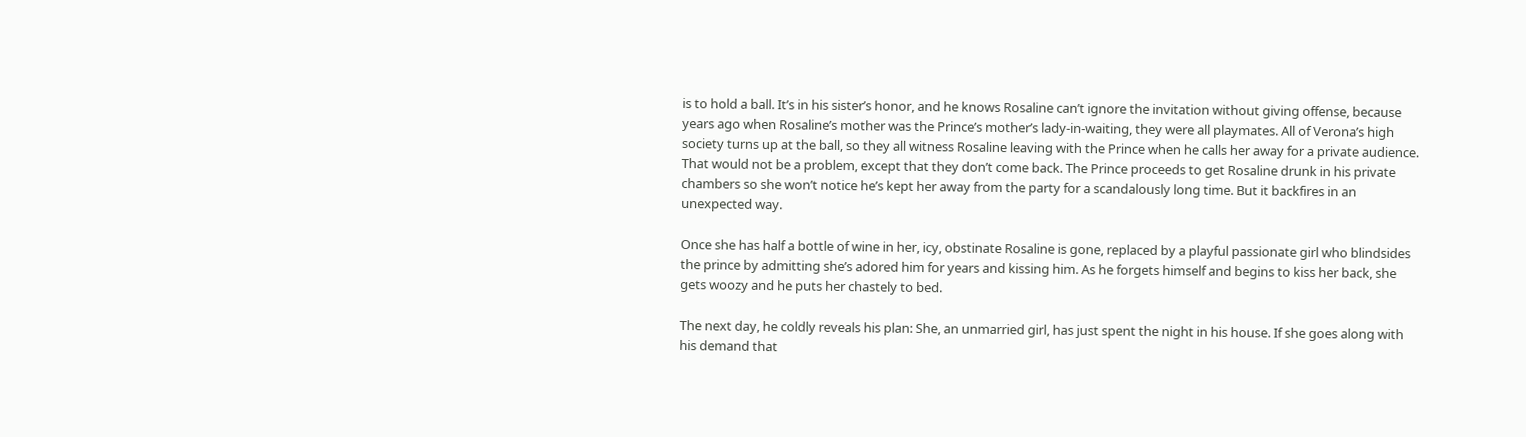is to hold a ball. It’s in his sister’s honor, and he knows Rosaline can’t ignore the invitation without giving offense, because years ago when Rosaline’s mother was the Prince’s mother’s lady-in-waiting, they were all playmates. All of Verona’s high society turns up at the ball, so they all witness Rosaline leaving with the Prince when he calls her away for a private audience. That would not be a problem, except that they don’t come back. The Prince proceeds to get Rosaline drunk in his private chambers so she won’t notice he’s kept her away from the party for a scandalously long time. But it backfires in an unexpected way.

Once she has half a bottle of wine in her, icy, obstinate Rosaline is gone, replaced by a playful passionate girl who blindsides the prince by admitting she’s adored him for years and kissing him. As he forgets himself and begins to kiss her back, she gets woozy and he puts her chastely to bed.

The next day, he coldly reveals his plan: She, an unmarried girl, has just spent the night in his house. If she goes along with his demand that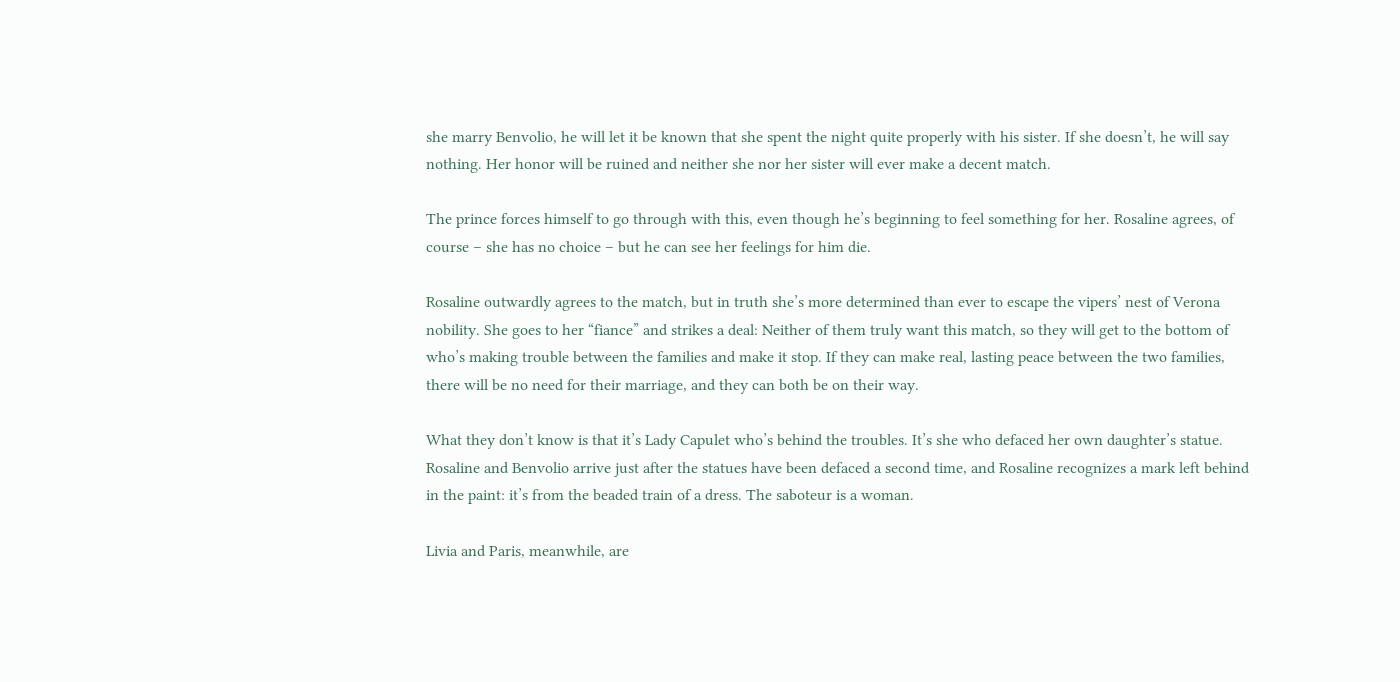she marry Benvolio, he will let it be known that she spent the night quite properly with his sister. If she doesn’t, he will say nothing. Her honor will be ruined and neither she nor her sister will ever make a decent match.

The prince forces himself to go through with this, even though he’s beginning to feel something for her. Rosaline agrees, of course – she has no choice – but he can see her feelings for him die.

Rosaline outwardly agrees to the match, but in truth she’s more determined than ever to escape the vipers’ nest of Verona nobility. She goes to her “fiance” and strikes a deal: Neither of them truly want this match, so they will get to the bottom of who’s making trouble between the families and make it stop. If they can make real, lasting peace between the two families, there will be no need for their marriage, and they can both be on their way.

What they don’t know is that it’s Lady Capulet who’s behind the troubles. It’s she who defaced her own daughter’s statue. Rosaline and Benvolio arrive just after the statues have been defaced a second time, and Rosaline recognizes a mark left behind in the paint: it’s from the beaded train of a dress. The saboteur is a woman.

Livia and Paris, meanwhile, are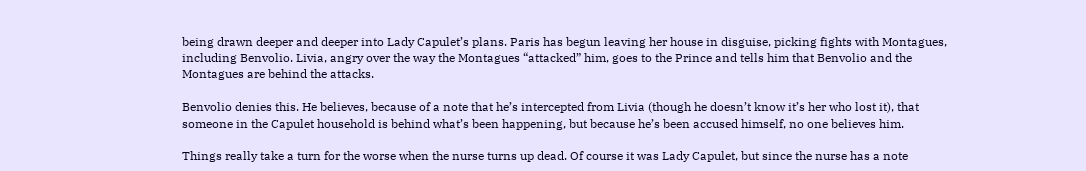being drawn deeper and deeper into Lady Capulet’s plans. Paris has begun leaving her house in disguise, picking fights with Montagues, including Benvolio. Livia, angry over the way the Montagues “attacked” him, goes to the Prince and tells him that Benvolio and the Montagues are behind the attacks.

Benvolio denies this. He believes, because of a note that he’s intercepted from Livia (though he doesn’t know it’s her who lost it), that someone in the Capulet household is behind what’s been happening, but because he’s been accused himself, no one believes him.

Things really take a turn for the worse when the nurse turns up dead. Of course it was Lady Capulet, but since the nurse has a note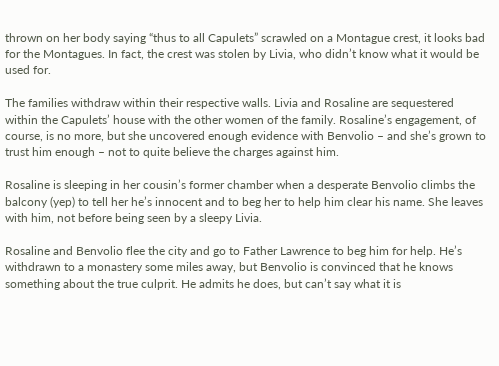thrown on her body saying “thus to all Capulets” scrawled on a Montague crest, it looks bad for the Montagues. In fact, the crest was stolen by Livia, who didn’t know what it would be used for.

The families withdraw within their respective walls. Livia and Rosaline are sequestered within the Capulets’ house with the other women of the family. Rosaline’s engagement, of course, is no more, but she uncovered enough evidence with Benvolio – and she’s grown to trust him enough – not to quite believe the charges against him.

Rosaline is sleeping in her cousin’s former chamber when a desperate Benvolio climbs the balcony (yep) to tell her he’s innocent and to beg her to help him clear his name. She leaves with him, not before being seen by a sleepy Livia.

Rosaline and Benvolio flee the city and go to Father Lawrence to beg him for help. He’s withdrawn to a monastery some miles away, but Benvolio is convinced that he knows something about the true culprit. He admits he does, but can’t say what it is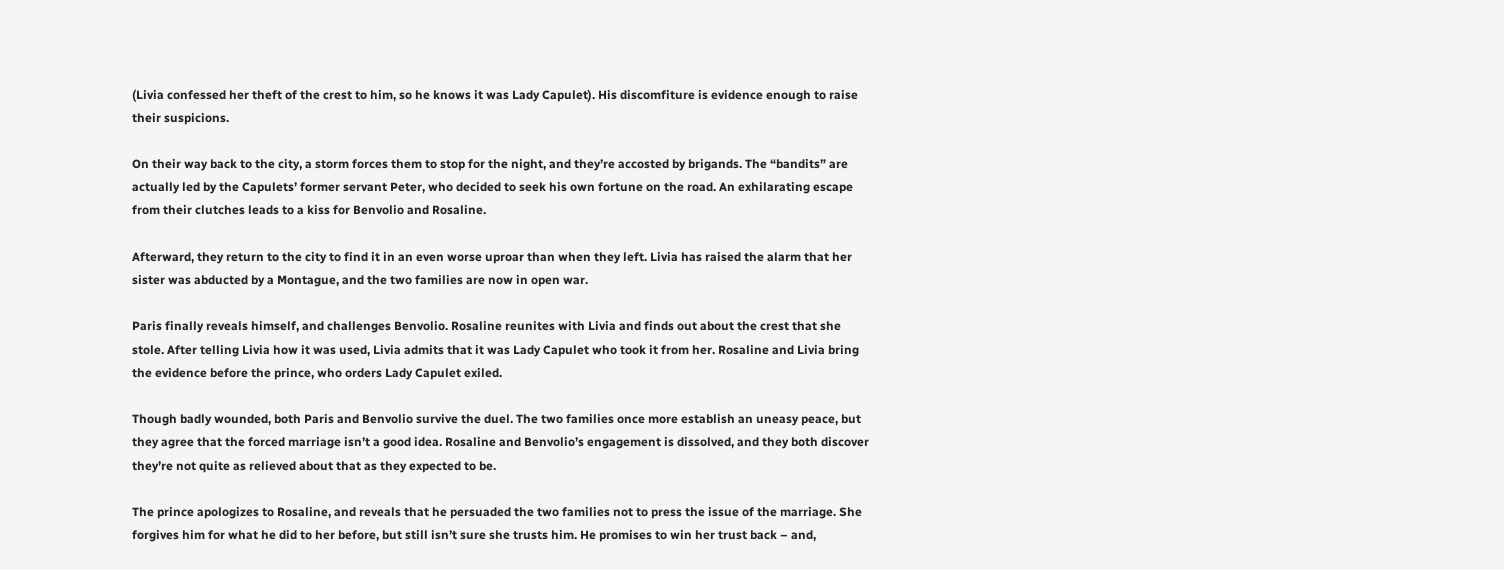(Livia confessed her theft of the crest to him, so he knows it was Lady Capulet). His discomfiture is evidence enough to raise their suspicions.

On their way back to the city, a storm forces them to stop for the night, and they’re accosted by brigands. The “bandits” are actually led by the Capulets’ former servant Peter, who decided to seek his own fortune on the road. An exhilarating escape from their clutches leads to a kiss for Benvolio and Rosaline.

Afterward, they return to the city to find it in an even worse uproar than when they left. Livia has raised the alarm that her sister was abducted by a Montague, and the two families are now in open war.

Paris finally reveals himself, and challenges Benvolio. Rosaline reunites with Livia and finds out about the crest that she stole. After telling Livia how it was used, Livia admits that it was Lady Capulet who took it from her. Rosaline and Livia bring the evidence before the prince, who orders Lady Capulet exiled.

Though badly wounded, both Paris and Benvolio survive the duel. The two families once more establish an uneasy peace, but they agree that the forced marriage isn’t a good idea. Rosaline and Benvolio’s engagement is dissolved, and they both discover they’re not quite as relieved about that as they expected to be.

The prince apologizes to Rosaline, and reveals that he persuaded the two families not to press the issue of the marriage. She forgives him for what he did to her before, but still isn’t sure she trusts him. He promises to win her trust back – and,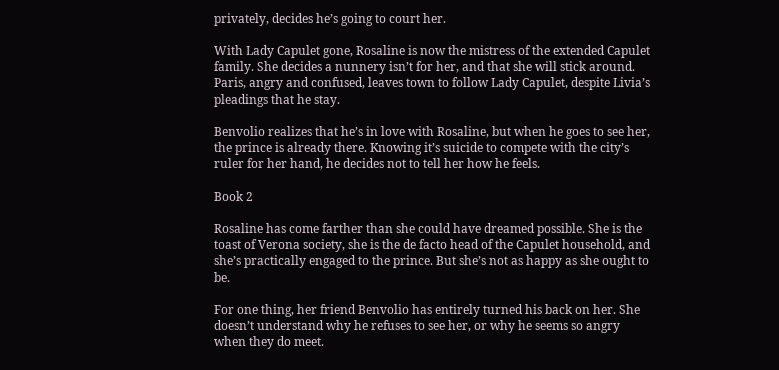privately, decides he’s going to court her.

With Lady Capulet gone, Rosaline is now the mistress of the extended Capulet family. She decides a nunnery isn’t for her, and that she will stick around. Paris, angry and confused, leaves town to follow Lady Capulet, despite Livia’s pleadings that he stay.

Benvolio realizes that he’s in love with Rosaline, but when he goes to see her, the prince is already there. Knowing it’s suicide to compete with the city’s ruler for her hand, he decides not to tell her how he feels.

Book 2

Rosaline has come farther than she could have dreamed possible. She is the toast of Verona society, she is the de facto head of the Capulet household, and she’s practically engaged to the prince. But she’s not as happy as she ought to be.

For one thing, her friend Benvolio has entirely turned his back on her. She doesn’t understand why he refuses to see her, or why he seems so angry when they do meet.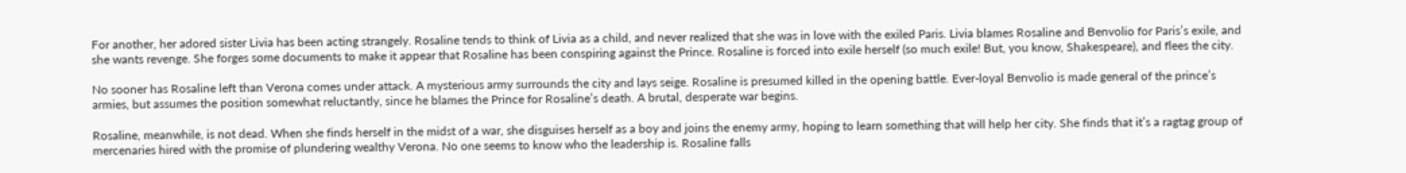For another, her adored sister Livia has been acting strangely. Rosaline tends to think of Livia as a child, and never realized that she was in love with the exiled Paris. Livia blames Rosaline and Benvolio for Paris’s exile, and she wants revenge. She forges some documents to make it appear that Rosaline has been conspiring against the Prince. Rosaline is forced into exile herself (so much exile! But, you know, Shakespeare), and flees the city.

No sooner has Rosaline left than Verona comes under attack. A mysterious army surrounds the city and lays seige. Rosaline is presumed killed in the opening battle. Ever-loyal Benvolio is made general of the prince’s armies, but assumes the position somewhat reluctantly, since he blames the Prince for Rosaline’s death. A brutal, desperate war begins.

Rosaline, meanwhile, is not dead. When she finds herself in the midst of a war, she disguises herself as a boy and joins the enemy army, hoping to learn something that will help her city. She finds that it’s a ragtag group of mercenaries hired with the promise of plundering wealthy Verona. No one seems to know who the leadership is. Rosaline falls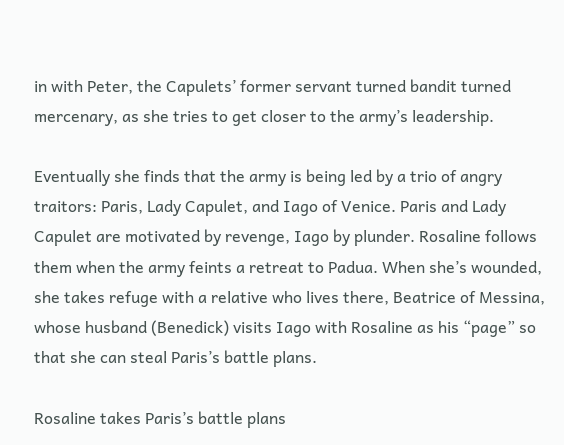in with Peter, the Capulets’ former servant turned bandit turned mercenary, as she tries to get closer to the army’s leadership.

Eventually she finds that the army is being led by a trio of angry traitors: Paris, Lady Capulet, and Iago of Venice. Paris and Lady Capulet are motivated by revenge, Iago by plunder. Rosaline follows them when the army feints a retreat to Padua. When she’s wounded, she takes refuge with a relative who lives there, Beatrice of Messina, whose husband (Benedick) visits Iago with Rosaline as his “page” so that she can steal Paris’s battle plans.

Rosaline takes Paris’s battle plans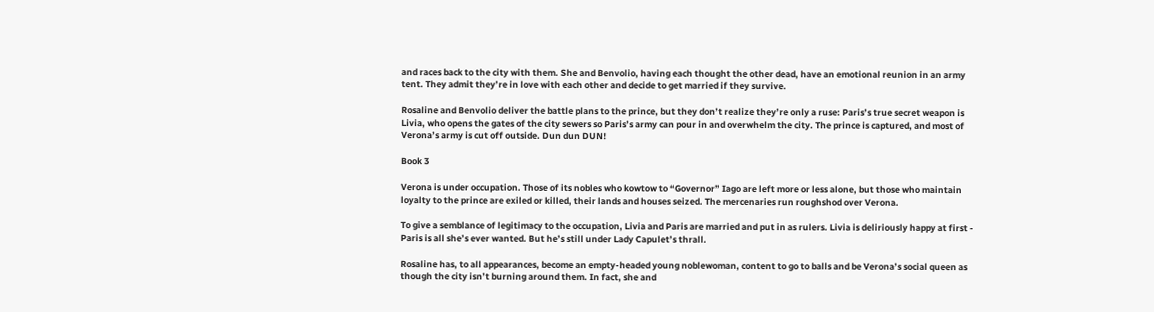and races back to the city with them. She and Benvolio, having each thought the other dead, have an emotional reunion in an army tent. They admit they’re in love with each other and decide to get married if they survive.

Rosaline and Benvolio deliver the battle plans to the prince, but they don’t realize they’re only a ruse: Paris’s true secret weapon is Livia, who opens the gates of the city sewers so Paris’s army can pour in and overwhelm the city. The prince is captured, and most of Verona’s army is cut off outside. Dun dun DUN!

Book 3

Verona is under occupation. Those of its nobles who kowtow to “Governor” Iago are left more or less alone, but those who maintain loyalty to the prince are exiled or killed, their lands and houses seized. The mercenaries run roughshod over Verona.

To give a semblance of legitimacy to the occupation, Livia and Paris are married and put in as rulers. Livia is deliriously happy at first - Paris is all she’s ever wanted. But he’s still under Lady Capulet’s thrall.

Rosaline has, to all appearances, become an empty-headed young noblewoman, content to go to balls and be Verona’s social queen as though the city isn’t burning around them. In fact, she and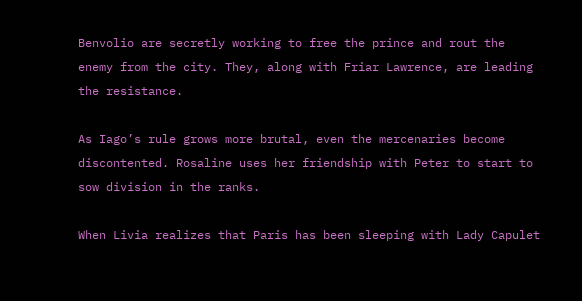Benvolio are secretly working to free the prince and rout the enemy from the city. They, along with Friar Lawrence, are leading the resistance.

As Iago’s rule grows more brutal, even the mercenaries become discontented. Rosaline uses her friendship with Peter to start to sow division in the ranks.

When Livia realizes that Paris has been sleeping with Lady Capulet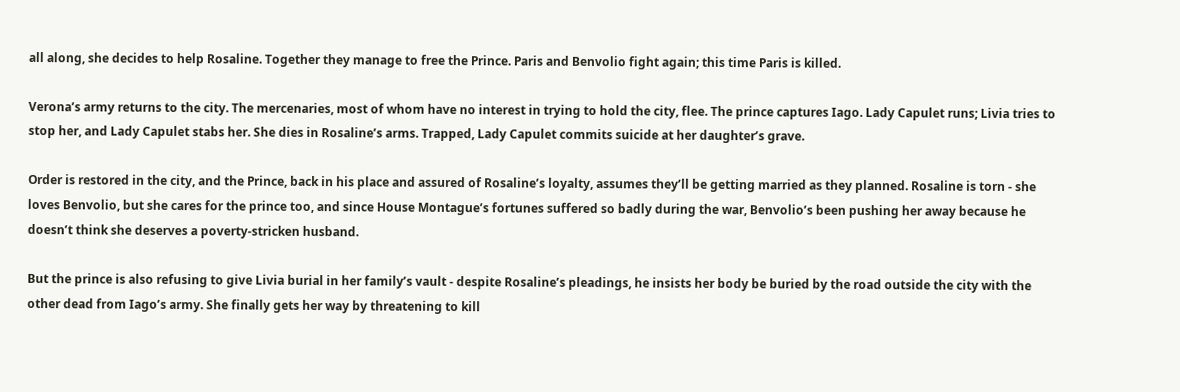all along, she decides to help Rosaline. Together they manage to free the Prince. Paris and Benvolio fight again; this time Paris is killed.

Verona’s army returns to the city. The mercenaries, most of whom have no interest in trying to hold the city, flee. The prince captures Iago. Lady Capulet runs; Livia tries to stop her, and Lady Capulet stabs her. She dies in Rosaline’s arms. Trapped, Lady Capulet commits suicide at her daughter’s grave.

Order is restored in the city, and the Prince, back in his place and assured of Rosaline’s loyalty, assumes they’ll be getting married as they planned. Rosaline is torn - she loves Benvolio, but she cares for the prince too, and since House Montague’s fortunes suffered so badly during the war, Benvolio’s been pushing her away because he doesn’t think she deserves a poverty-stricken husband.

But the prince is also refusing to give Livia burial in her family’s vault - despite Rosaline’s pleadings, he insists her body be buried by the road outside the city with the other dead from Iago’s army. She finally gets her way by threatening to kill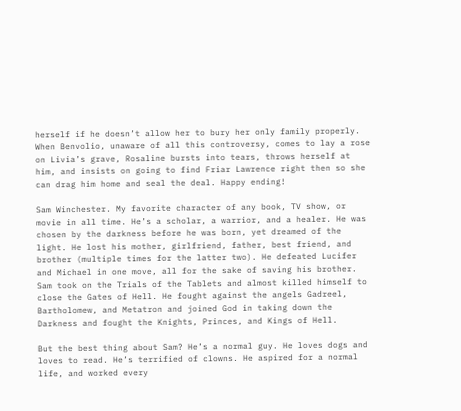herself if he doesn’t allow her to bury her only family properly. When Benvolio, unaware of all this controversy, comes to lay a rose on Livia’s grave, Rosaline bursts into tears, throws herself at him, and insists on going to find Friar Lawrence right then so she can drag him home and seal the deal. Happy ending!

Sam Winchester. My favorite character of any book, TV show, or movie in all time. He’s a scholar, a warrior, and a healer. He was chosen by the darkness before he was born, yet dreamed of the light. He lost his mother, girlfriend, father, best friend, and brother (multiple times for the latter two). He defeated Lucifer and Michael in one move, all for the sake of saving his brother. Sam took on the Trials of the Tablets and almost killed himself to close the Gates of Hell. He fought against the angels Gadreel, Bartholomew, and Metatron and joined God in taking down the Darkness and fought the Knights, Princes, and Kings of Hell.

But the best thing about Sam? He’s a normal guy. He loves dogs and loves to read. He’s terrified of clowns. He aspired for a normal life, and worked every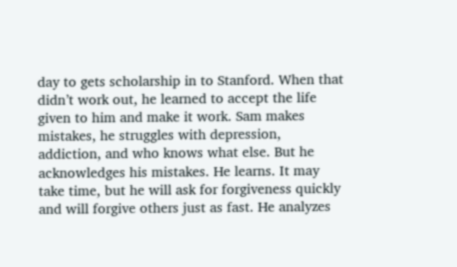day to gets scholarship in to Stanford. When that didn’t work out, he learned to accept the life given to him and make it work. Sam makes mistakes, he struggles with depression, addiction, and who knows what else. But he acknowledges his mistakes. He learns. It may take time, but he will ask for forgiveness quickly and will forgive others just as fast. He analyzes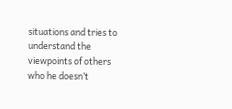situations and tries to understand the viewpoints of others who he doesn’t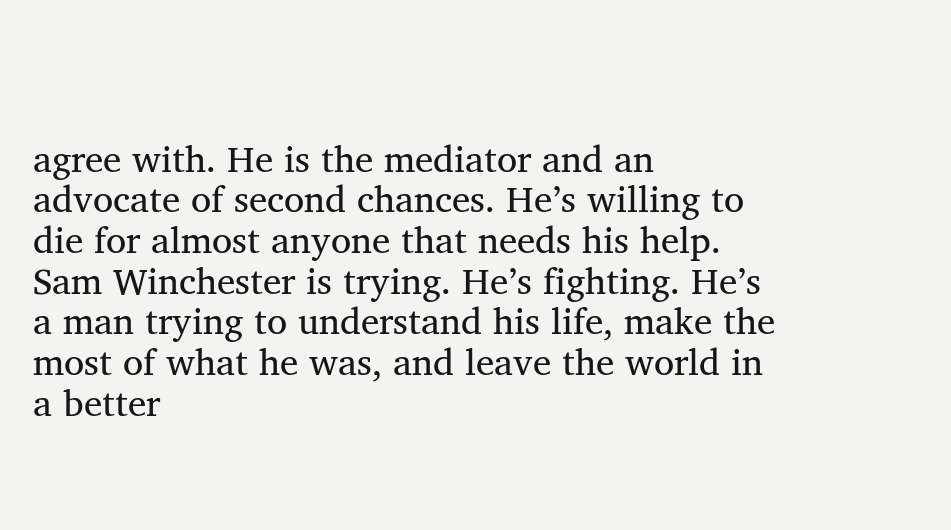agree with. He is the mediator and an advocate of second chances. He’s willing to die for almost anyone that needs his help. Sam Winchester is trying. He’s fighting. He’s a man trying to understand his life, make the most of what he was, and leave the world in a better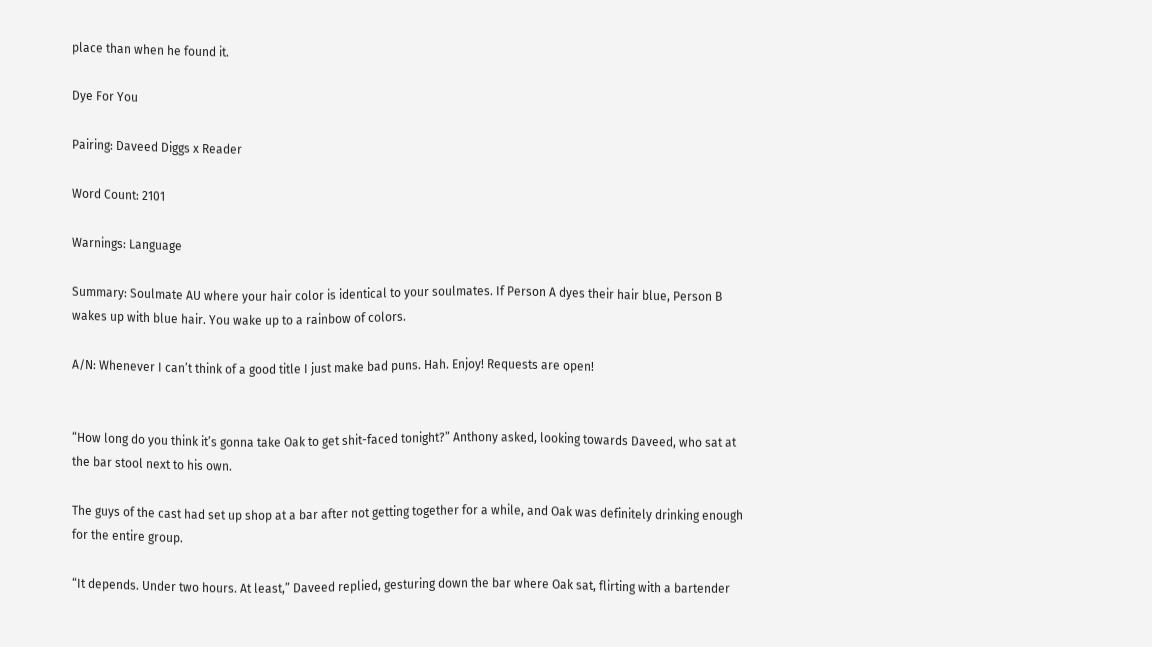place than when he found it.

Dye For You

Pairing: Daveed Diggs x Reader

Word Count: 2101

Warnings: Language

Summary: Soulmate AU where your hair color is identical to your soulmates. If Person A dyes their hair blue, Person B wakes up with blue hair. You wake up to a rainbow of colors.

A/N: Whenever I can’t think of a good title I just make bad puns. Hah. Enjoy! Requests are open!


“How long do you think it’s gonna take Oak to get shit-faced tonight?” Anthony asked, looking towards Daveed, who sat at the bar stool next to his own.

The guys of the cast had set up shop at a bar after not getting together for a while, and Oak was definitely drinking enough for the entire group.

“It depends. Under two hours. At least,” Daveed replied, gesturing down the bar where Oak sat, flirting with a bartender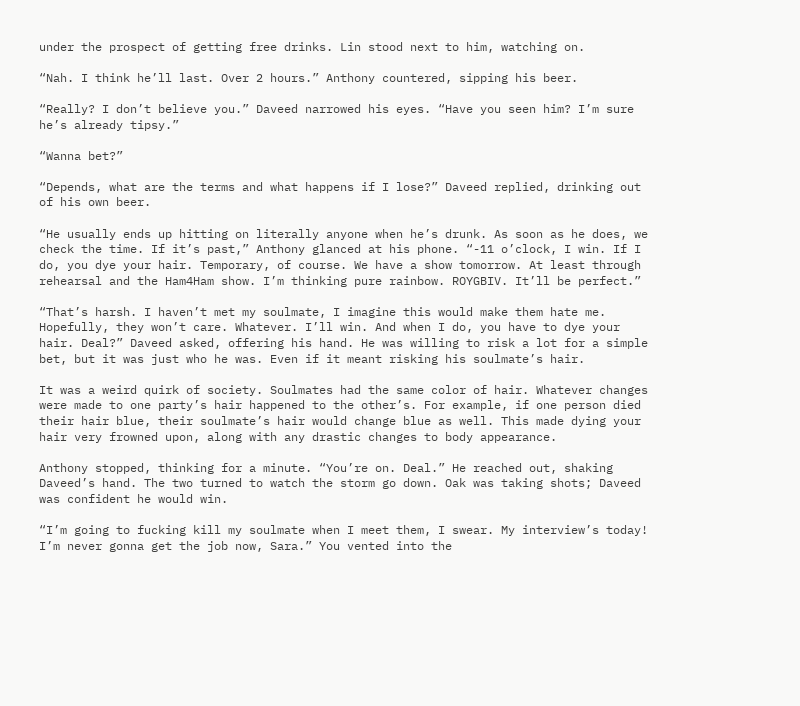under the prospect of getting free drinks. Lin stood next to him, watching on.

“Nah. I think he’ll last. Over 2 hours.” Anthony countered, sipping his beer.

“Really? I don’t believe you.” Daveed narrowed his eyes. “Have you seen him? I’m sure he’s already tipsy.”

“Wanna bet?”

“Depends, what are the terms and what happens if I lose?” Daveed replied, drinking out of his own beer.

“He usually ends up hitting on literally anyone when he’s drunk. As soon as he does, we check the time. If it’s past,” Anthony glanced at his phone. “-11 o’clock, I win. If I do, you dye your hair. Temporary, of course. We have a show tomorrow. At least through rehearsal and the Ham4Ham show. I’m thinking pure rainbow. ROYGBIV. It’ll be perfect.”

“That’s harsh. I haven’t met my soulmate, I imagine this would make them hate me. Hopefully, they won’t care. Whatever. I’ll win. And when I do, you have to dye your hair. Deal?” Daveed asked, offering his hand. He was willing to risk a lot for a simple bet, but it was just who he was. Even if it meant risking his soulmate’s hair.

It was a weird quirk of society. Soulmates had the same color of hair. Whatever changes were made to one party’s hair happened to the other’s. For example, if one person died their hair blue, their soulmate’s hair would change blue as well. This made dying your hair very frowned upon, along with any drastic changes to body appearance.

Anthony stopped, thinking for a minute. “You’re on. Deal.” He reached out, shaking Daveed’s hand. The two turned to watch the storm go down. Oak was taking shots; Daveed was confident he would win.

“I’m going to fucking kill my soulmate when I meet them, I swear. My interview’s today! I’m never gonna get the job now, Sara.” You vented into the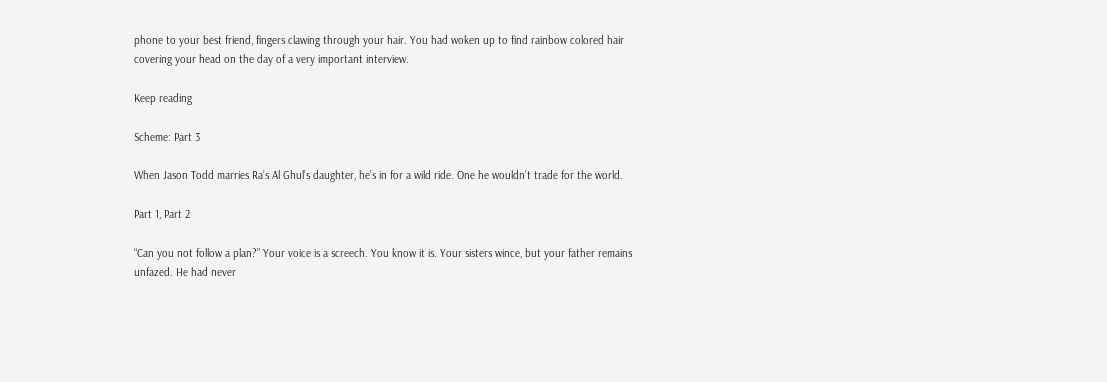phone to your best friend, fingers clawing through your hair. You had woken up to find rainbow colored hair covering your head on the day of a very important interview.

Keep reading

Scheme: Part 3

When Jason Todd marries Ra’s Al Ghul’s daughter, he’s in for a wild ride. One he wouldn’t trade for the world.

Part 1, Part 2

“Can you not follow a plan?” Your voice is a screech. You know it is. Your sisters wince, but your father remains unfazed. He had never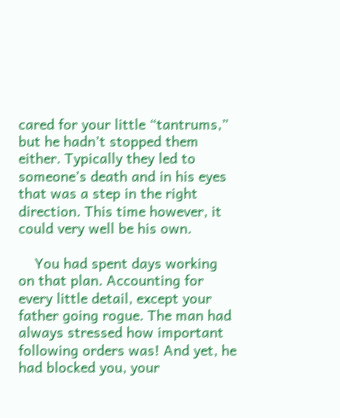cared for your little “tantrums,” but he hadn’t stopped them either. Typically they led to someone’s death and in his eyes that was a step in the right direction. This time however, it could very well be his own.

    You had spent days working on that plan. Accounting for every little detail, except your father going rogue. The man had always stressed how important following orders was! And yet, he had blocked you, your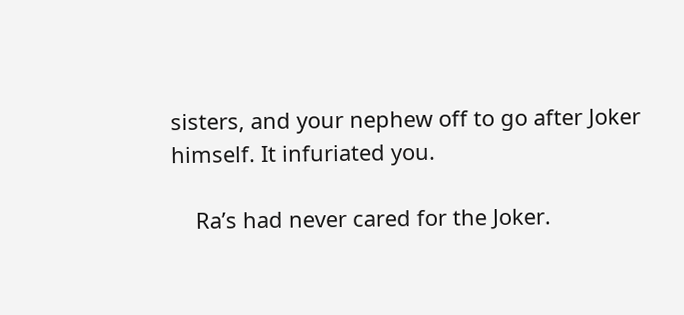sisters, and your nephew off to go after Joker himself. It infuriated you.

    Ra’s had never cared for the Joker.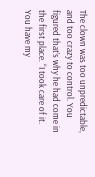The clown was too unpredictable, and too crazy to control. You figured that’s why he had come in the first place. “I took care of it. You have my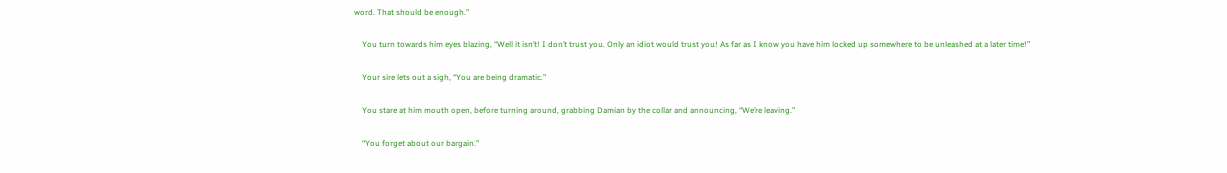word. That should be enough.”

    You turn towards him eyes blazing, “Well it isn’t! I don’t trust you. Only an idiot would trust you! As far as I know you have him locked up somewhere to be unleashed at a later time!”

    Your sire lets out a sigh, “You are being dramatic.”

    You stare at him mouth open, before turning around, grabbing Damian by the collar and announcing, “We’re leaving.”

    “You forget about our bargain.”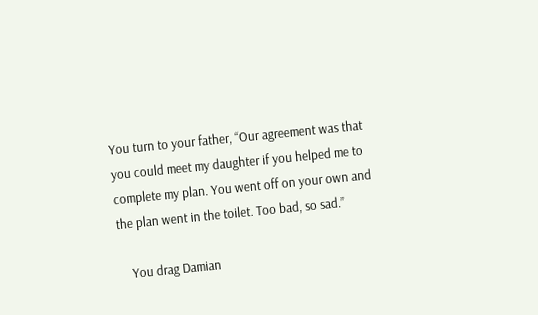You turn to your father, “Our agreement was that you could meet my daughter if you helped me to complete my plan. You went off on your own and the plan went in the toilet. Too bad, so sad.”

    You drag Damian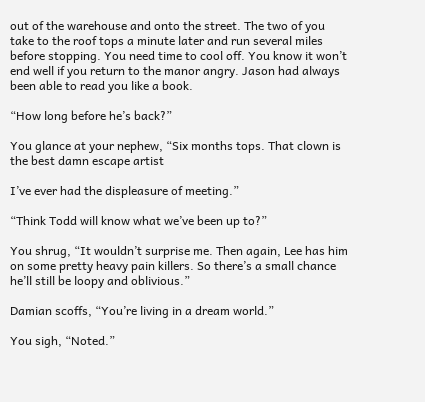out of the warehouse and onto the street. The two of you take to the roof tops a minute later and run several miles before stopping. You need time to cool off. You know it won’t end well if you return to the manor angry. Jason had always been able to read you like a book.

“How long before he’s back?”

You glance at your nephew, “Six months tops. That clown is the best damn escape artist

I’ve ever had the displeasure of meeting.”

“Think Todd will know what we’ve been up to?”

You shrug, “It wouldn’t surprise me. Then again, Lee has him on some pretty heavy pain killers. So there’s a small chance he’ll still be loopy and oblivious.”

Damian scoffs, “You’re living in a dream world.”

You sigh, “Noted.”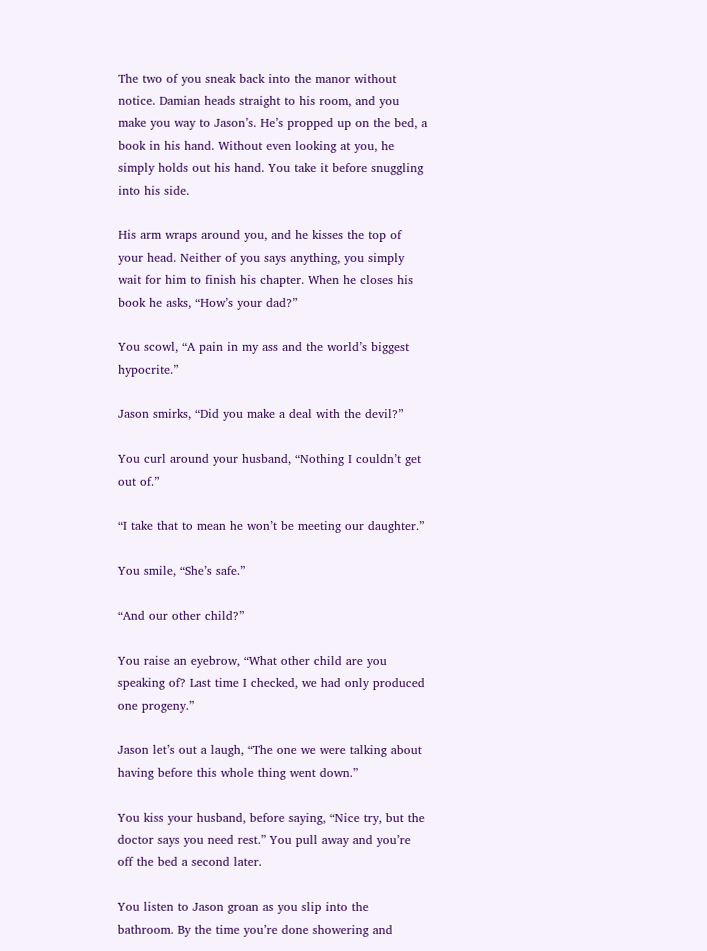The two of you sneak back into the manor without notice. Damian heads straight to his room, and you make you way to Jason’s. He’s propped up on the bed, a book in his hand. Without even looking at you, he simply holds out his hand. You take it before snuggling into his side.

His arm wraps around you, and he kisses the top of your head. Neither of you says anything, you simply wait for him to finish his chapter. When he closes his book he asks, “How’s your dad?”

You scowl, “A pain in my ass and the world’s biggest hypocrite.”

Jason smirks, “Did you make a deal with the devil?”

You curl around your husband, “Nothing I couldn’t get out of.”

“I take that to mean he won’t be meeting our daughter.”

You smile, “She’s safe.”

“And our other child?”

You raise an eyebrow, “What other child are you speaking of? Last time I checked, we had only produced one progeny.”

Jason let’s out a laugh, “The one we were talking about having before this whole thing went down.”

You kiss your husband, before saying, “Nice try, but the doctor says you need rest.” You pull away and you’re off the bed a second later.

You listen to Jason groan as you slip into the bathroom. By the time you’re done showering and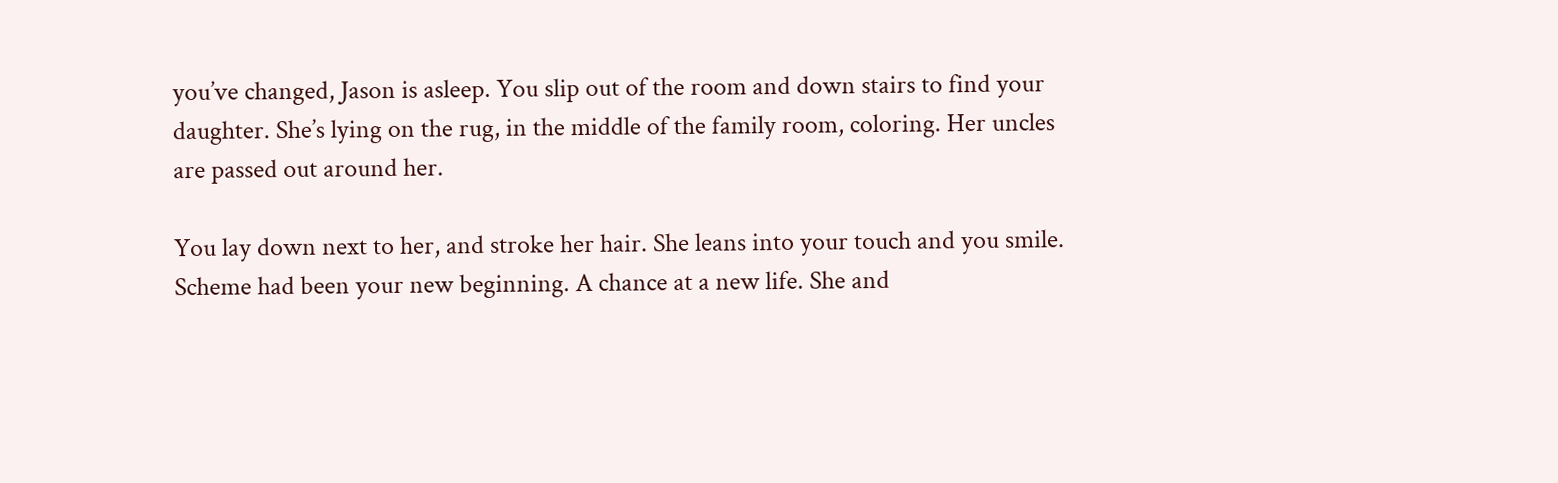you’ve changed, Jason is asleep. You slip out of the room and down stairs to find your daughter. She’s lying on the rug, in the middle of the family room, coloring. Her uncles are passed out around her.

You lay down next to her, and stroke her hair. She leans into your touch and you smile. Scheme had been your new beginning. A chance at a new life. She and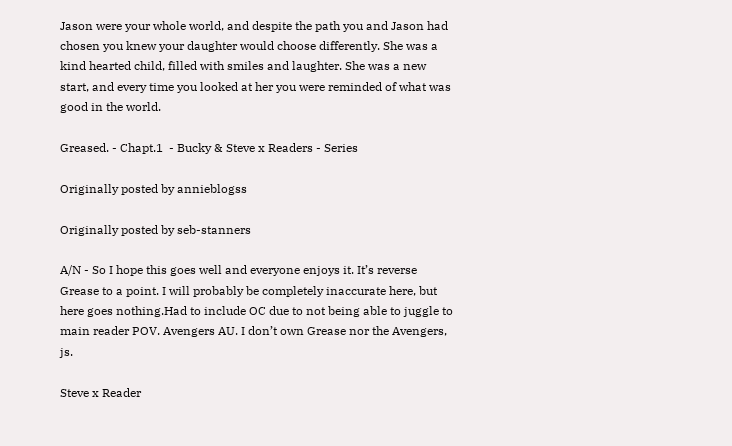Jason were your whole world, and despite the path you and Jason had chosen you knew your daughter would choose differently. She was a kind hearted child, filled with smiles and laughter. She was a new start, and every time you looked at her you were reminded of what was good in the world.

Greased. - Chapt.1  - Bucky & Steve x Readers - Series

Originally posted by annieblogss

Originally posted by seb-stanners

A/N - So I hope this goes well and everyone enjoys it. It’s reverse Grease to a point. I will probably be completely inaccurate here, but here goes nothing.Had to include OC due to not being able to juggle to main reader POV. Avengers AU. I don’t own Grease nor the Avengers, js.

Steve x Reader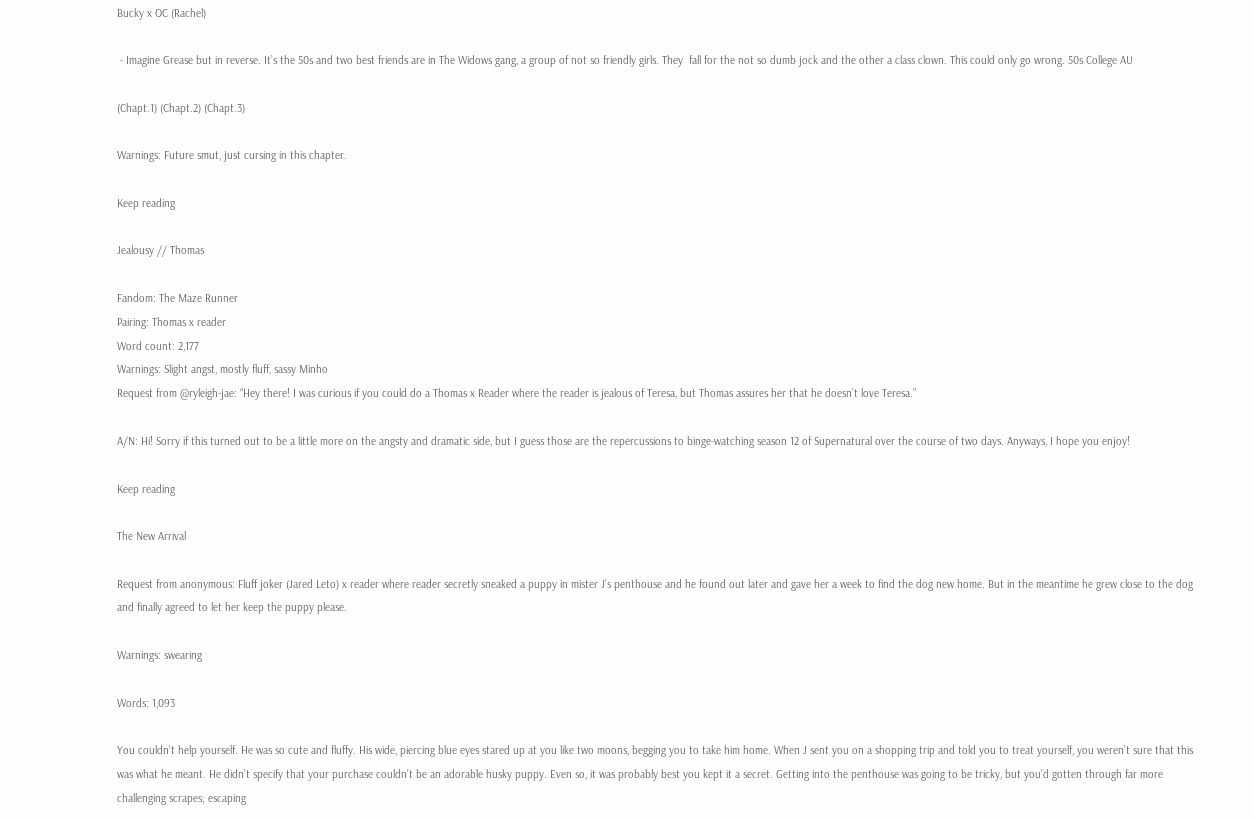Bucky x OC (Rachel)

 - Imagine Grease but in reverse. It’s the 50s and two best friends are in The Widows gang, a group of not so friendly girls. They  fall for the not so dumb jock and the other a class clown. This could only go wrong. 50s College AU

(Chapt.1) (Chapt.2) (Chapt.3)

Warnings: Future smut, just cursing in this chapter.

Keep reading

Jealousy // Thomas

Fandom: The Maze Runner
Pairing: Thomas x reader
Word count: 2,177
Warnings: Slight angst, mostly fluff, sassy Minho
Request from @ryleigh-jae: “Hey there! I was curious if you could do a Thomas x Reader where the reader is jealous of Teresa, but Thomas assures her that he doesn’t love Teresa.”

A/N: Hi! Sorry if this turned out to be a little more on the angsty and dramatic side, but I guess those are the repercussions to binge-watching season 12 of Supernatural over the course of two days. Anyways, I hope you enjoy!

Keep reading

The New Arrival

Request from anonymous: Fluff joker (Jared Leto) x reader where reader secretly sneaked a puppy in mister J’s penthouse and he found out later and gave her a week to find the dog new home. But in the meantime he grew close to the dog and finally agreed to let her keep the puppy please.

Warnings: swearing

Words: 1,093

You couldn’t help yourself. He was so cute and fluffy. His wide, piercing blue eyes stared up at you like two moons, begging you to take him home. When J sent you on a shopping trip and told you to treat yourself, you weren’t sure that this was what he meant. He didn’t specify that your purchase couldn’t be an adorable husky puppy. Even so, it was probably best you kept it a secret. Getting into the penthouse was going to be tricky, but you’d gotten through far more challenging scrapes; escaping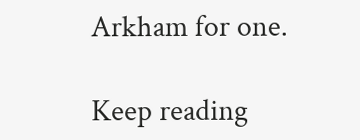Arkham for one.

Keep reading